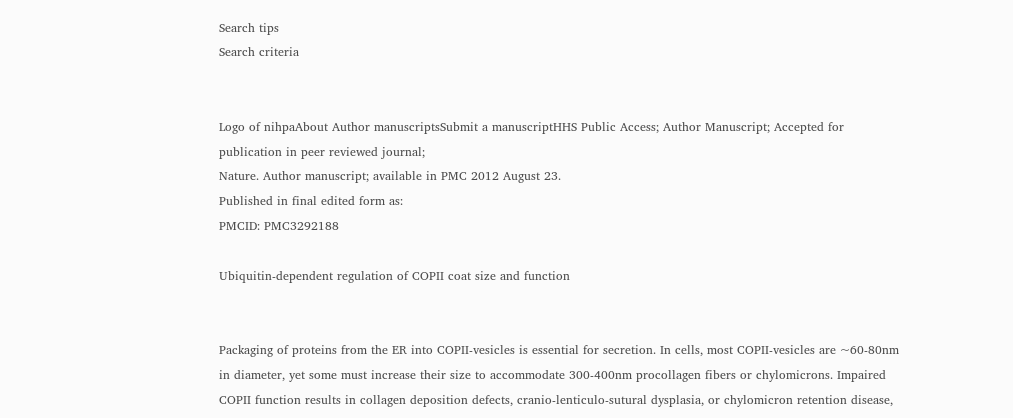Search tips
Search criteria


Logo of nihpaAbout Author manuscriptsSubmit a manuscriptHHS Public Access; Author Manuscript; Accepted for publication in peer reviewed journal;
Nature. Author manuscript; available in PMC 2012 August 23.
Published in final edited form as:
PMCID: PMC3292188

Ubiquitin-dependent regulation of COPII coat size and function


Packaging of proteins from the ER into COPII-vesicles is essential for secretion. In cells, most COPII-vesicles are ~60-80nm in diameter, yet some must increase their size to accommodate 300-400nm procollagen fibers or chylomicrons. Impaired COPII function results in collagen deposition defects, cranio-lenticulo-sutural dysplasia, or chylomicron retention disease,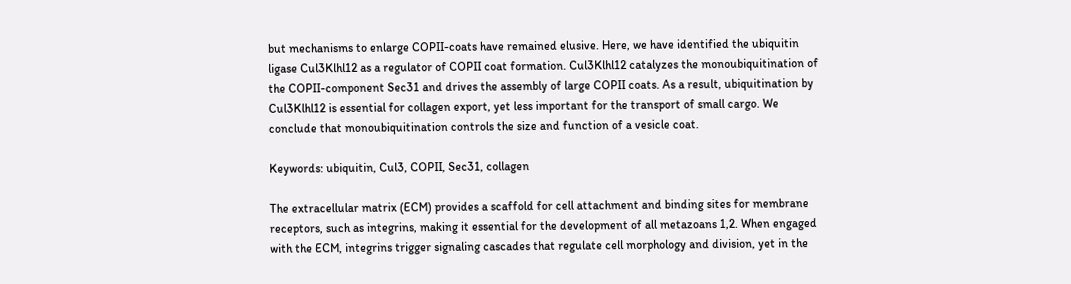but mechanisms to enlarge COPII-coats have remained elusive. Here, we have identified the ubiquitin ligase Cul3Klhl12 as a regulator of COPII coat formation. Cul3Klhl12 catalyzes the monoubiquitination of the COPII-component Sec31 and drives the assembly of large COPII coats. As a result, ubiquitination by Cul3Klhl12 is essential for collagen export, yet less important for the transport of small cargo. We conclude that monoubiquitination controls the size and function of a vesicle coat.

Keywords: ubiquitin, Cul3, COPII, Sec31, collagen

The extracellular matrix (ECM) provides a scaffold for cell attachment and binding sites for membrane receptors, such as integrins, making it essential for the development of all metazoans 1,2. When engaged with the ECM, integrins trigger signaling cascades that regulate cell morphology and division, yet in the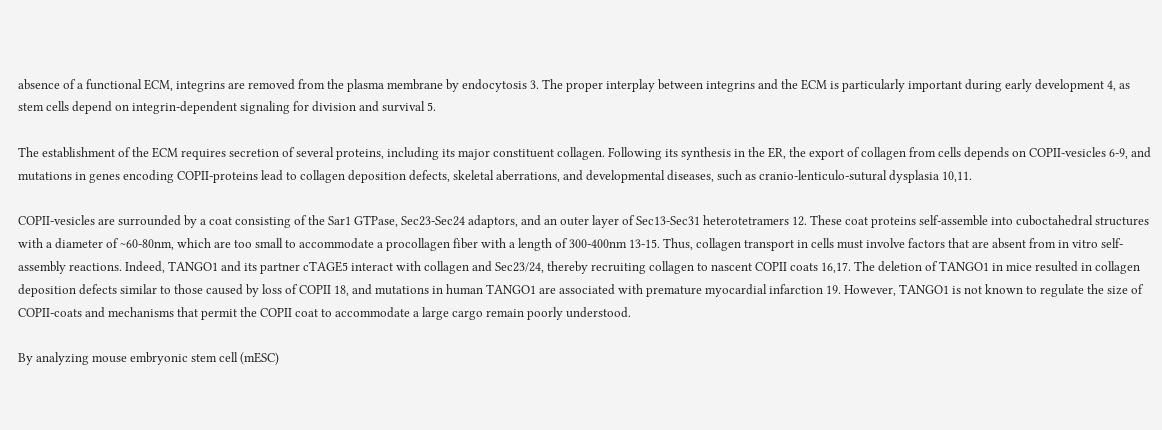absence of a functional ECM, integrins are removed from the plasma membrane by endocytosis 3. The proper interplay between integrins and the ECM is particularly important during early development 4, as stem cells depend on integrin-dependent signaling for division and survival 5.

The establishment of the ECM requires secretion of several proteins, including its major constituent collagen. Following its synthesis in the ER, the export of collagen from cells depends on COPII-vesicles 6-9, and mutations in genes encoding COPII-proteins lead to collagen deposition defects, skeletal aberrations, and developmental diseases, such as cranio-lenticulo-sutural dysplasia 10,11.

COPII-vesicles are surrounded by a coat consisting of the Sar1 GTPase, Sec23-Sec24 adaptors, and an outer layer of Sec13-Sec31 heterotetramers 12. These coat proteins self-assemble into cuboctahedral structures with a diameter of ~60-80nm, which are too small to accommodate a procollagen fiber with a length of 300-400nm 13-15. Thus, collagen transport in cells must involve factors that are absent from in vitro self-assembly reactions. Indeed, TANGO1 and its partner cTAGE5 interact with collagen and Sec23/24, thereby recruiting collagen to nascent COPII coats 16,17. The deletion of TANGO1 in mice resulted in collagen deposition defects similar to those caused by loss of COPII 18, and mutations in human TANGO1 are associated with premature myocardial infarction 19. However, TANGO1 is not known to regulate the size of COPII-coats and mechanisms that permit the COPII coat to accommodate a large cargo remain poorly understood.

By analyzing mouse embryonic stem cell (mESC)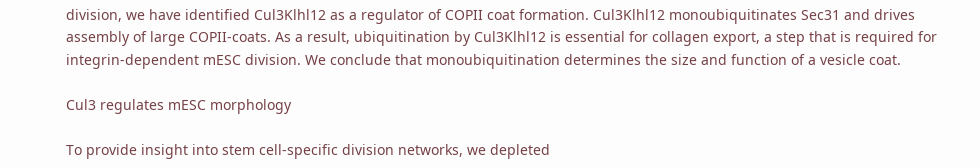division, we have identified Cul3Klhl12 as a regulator of COPII coat formation. Cul3Klhl12 monoubiquitinates Sec31 and drives assembly of large COPII-coats. As a result, ubiquitination by Cul3Klhl12 is essential for collagen export, a step that is required for integrin-dependent mESC division. We conclude that monoubiquitination determines the size and function of a vesicle coat.

Cul3 regulates mESC morphology

To provide insight into stem cell-specific division networks, we depleted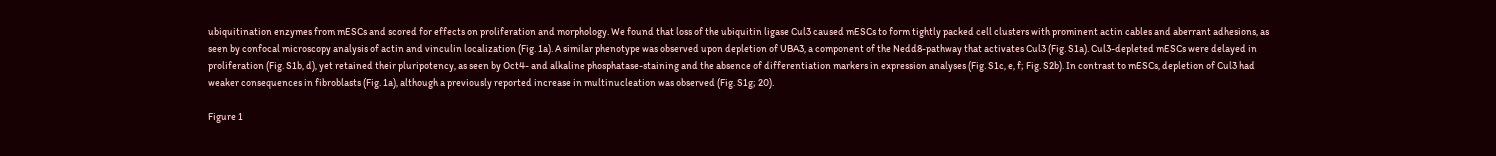ubiquitination enzymes from mESCs and scored for effects on proliferation and morphology. We found that loss of the ubiquitin ligase Cul3 caused mESCs to form tightly packed cell clusters with prominent actin cables and aberrant adhesions, as seen by confocal microscopy analysis of actin and vinculin localization (Fig. 1a). A similar phenotype was observed upon depletion of UBA3, a component of the Nedd8-pathway that activates Cul3 (Fig. S1a). Cul3-depleted mESCs were delayed in proliferation (Fig. S1b, d), yet retained their pluripotency, as seen by Oct4- and alkaline phosphatase-staining and the absence of differentiation markers in expression analyses (Fig. S1c, e, f; Fig. S2b). In contrast to mESCs, depletion of Cul3 had weaker consequences in fibroblasts (Fig. 1a), although a previously reported increase in multinucleation was observed (Fig. S1g; 20).

Figure 1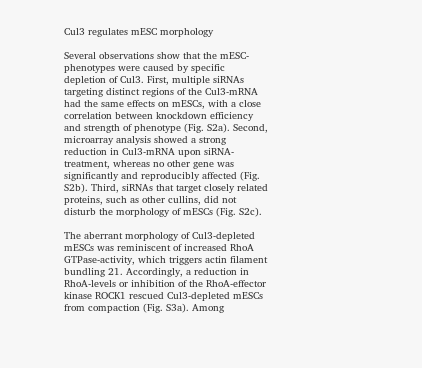Cul3 regulates mESC morphology

Several observations show that the mESC-phenotypes were caused by specific depletion of Cul3. First, multiple siRNAs targeting distinct regions of the Cul3-mRNA had the same effects on mESCs, with a close correlation between knockdown efficiency and strength of phenotype (Fig. S2a). Second, microarray analysis showed a strong reduction in Cul3-mRNA upon siRNA-treatment, whereas no other gene was significantly and reproducibly affected (Fig. S2b). Third, siRNAs that target closely related proteins, such as other cullins, did not disturb the morphology of mESCs (Fig. S2c).

The aberrant morphology of Cul3-depleted mESCs was reminiscent of increased RhoA GTPase-activity, which triggers actin filament bundling 21. Accordingly, a reduction in RhoA-levels or inhibition of the RhoA-effector kinase ROCK1 rescued Cul3-depleted mESCs from compaction (Fig. S3a). Among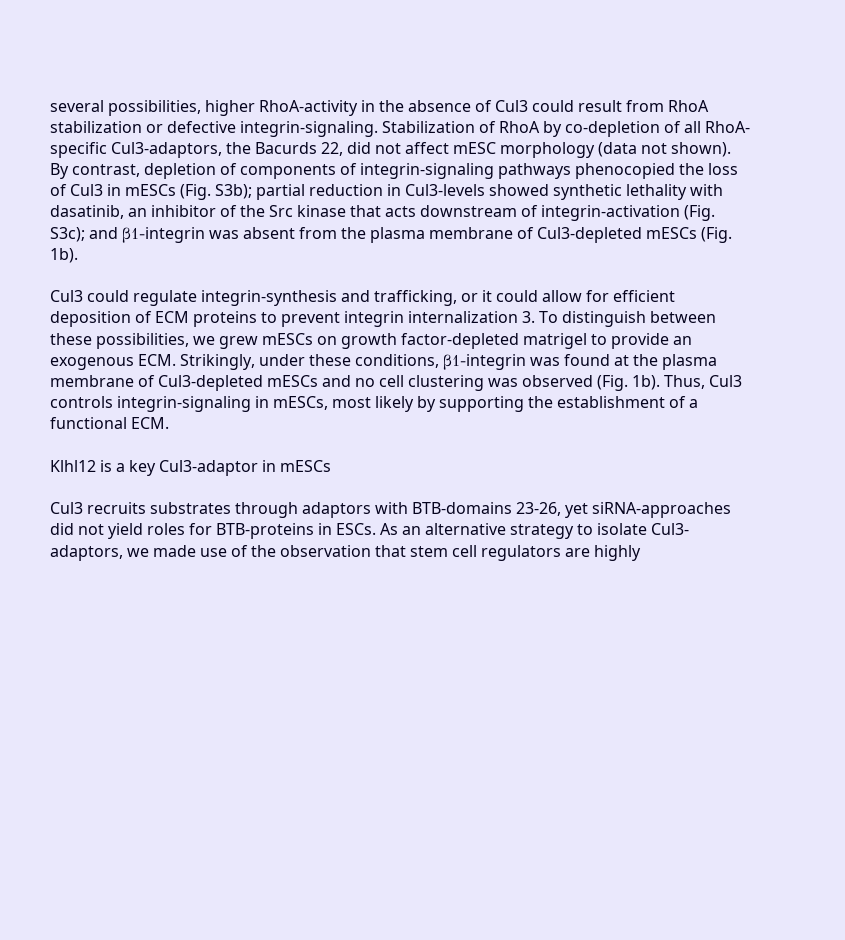several possibilities, higher RhoA-activity in the absence of Cul3 could result from RhoA stabilization or defective integrin-signaling. Stabilization of RhoA by co-depletion of all RhoA-specific Cul3-adaptors, the Bacurds 22, did not affect mESC morphology (data not shown). By contrast, depletion of components of integrin-signaling pathways phenocopied the loss of Cul3 in mESCs (Fig. S3b); partial reduction in Cul3-levels showed synthetic lethality with dasatinib, an inhibitor of the Src kinase that acts downstream of integrin-activation (Fig. S3c); and β1-integrin was absent from the plasma membrane of Cul3-depleted mESCs (Fig. 1b).

Cul3 could regulate integrin-synthesis and trafficking, or it could allow for efficient deposition of ECM proteins to prevent integrin internalization 3. To distinguish between these possibilities, we grew mESCs on growth factor-depleted matrigel to provide an exogenous ECM. Strikingly, under these conditions, β1-integrin was found at the plasma membrane of Cul3-depleted mESCs and no cell clustering was observed (Fig. 1b). Thus, Cul3 controls integrin-signaling in mESCs, most likely by supporting the establishment of a functional ECM.

Klhl12 is a key Cul3-adaptor in mESCs

Cul3 recruits substrates through adaptors with BTB-domains 23-26, yet siRNA-approaches did not yield roles for BTB-proteins in ESCs. As an alternative strategy to isolate Cul3-adaptors, we made use of the observation that stem cell regulators are highly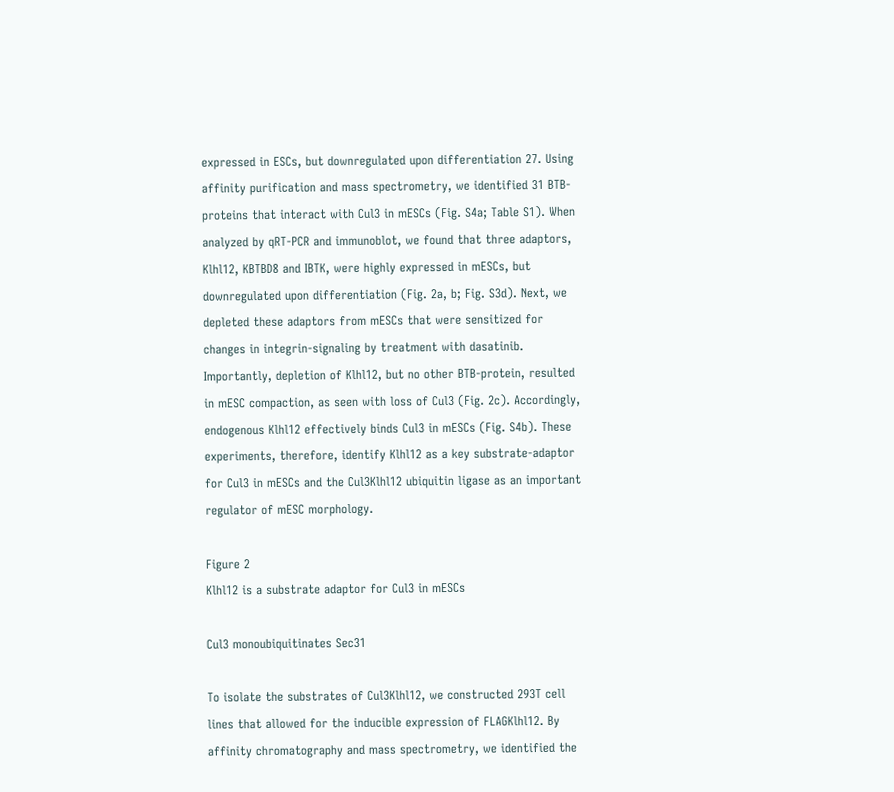expressed in ESCs, but downregulated upon differentiation 27. Using affinity purification and mass spectrometry, we identified 31 BTB-proteins that interact with Cul3 in mESCs (Fig. S4a; Table S1). When analyzed by qRT-PCR and immunoblot, we found that three adaptors, Klhl12, KBTBD8 and IBTK, were highly expressed in mESCs, but downregulated upon differentiation (Fig. 2a, b; Fig. S3d). Next, we depleted these adaptors from mESCs that were sensitized for changes in integrin-signaling by treatment with dasatinib. Importantly, depletion of Klhl12, but no other BTB-protein, resulted in mESC compaction, as seen with loss of Cul3 (Fig. 2c). Accordingly, endogenous Klhl12 effectively binds Cul3 in mESCs (Fig. S4b). These experiments, therefore, identify Klhl12 as a key substrate-adaptor for Cul3 in mESCs and the Cul3Klhl12 ubiquitin ligase as an important regulator of mESC morphology.

Figure 2
Klhl12 is a substrate adaptor for Cul3 in mESCs

Cul3 monoubiquitinates Sec31

To isolate the substrates of Cul3Klhl12, we constructed 293T cell lines that allowed for the inducible expression of FLAGKlhl12. By affinity chromatography and mass spectrometry, we identified the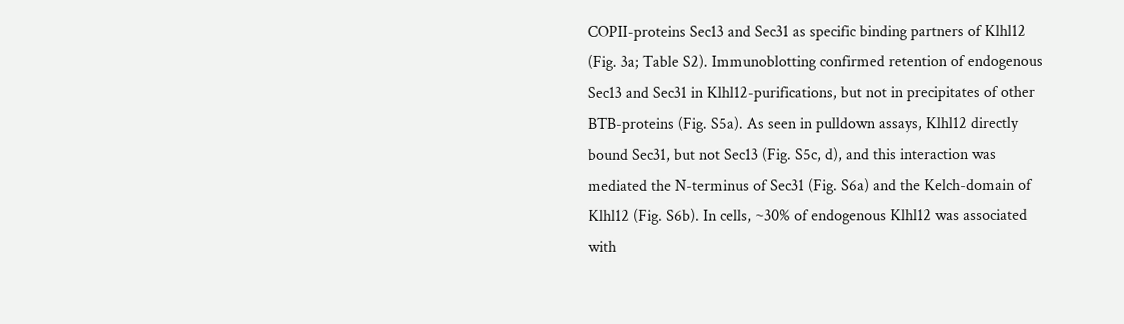COPII-proteins Sec13 and Sec31 as specific binding partners of Klhl12 (Fig. 3a; Table S2). Immunoblotting confirmed retention of endogenous Sec13 and Sec31 in Klhl12-purifications, but not in precipitates of other BTB-proteins (Fig. S5a). As seen in pulldown assays, Klhl12 directly bound Sec31, but not Sec13 (Fig. S5c, d), and this interaction was mediated the N-terminus of Sec31 (Fig. S6a) and the Kelch-domain of Klhl12 (Fig. S6b). In cells, ~30% of endogenous Klhl12 was associated with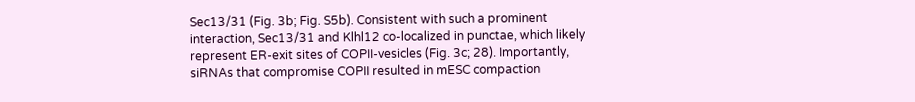Sec13/31 (Fig. 3b; Fig. S5b). Consistent with such a prominent interaction, Sec13/31 and Klhl12 co-localized in punctae, which likely represent ER-exit sites of COPII-vesicles (Fig. 3c; 28). Importantly, siRNAs that compromise COPII resulted in mESC compaction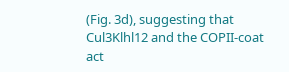(Fig. 3d), suggesting that Cul3Klhl12 and the COPII-coat act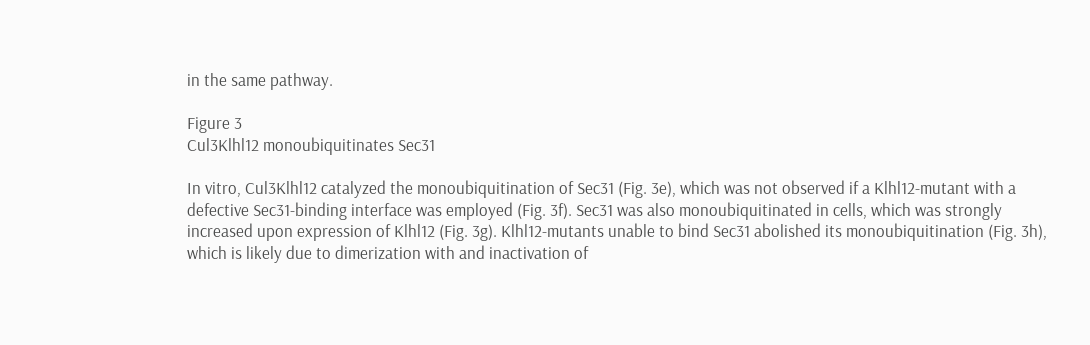in the same pathway.

Figure 3
Cul3Klhl12 monoubiquitinates Sec31

In vitro, Cul3Klhl12 catalyzed the monoubiquitination of Sec31 (Fig. 3e), which was not observed if a Klhl12-mutant with a defective Sec31-binding interface was employed (Fig. 3f). Sec31 was also monoubiquitinated in cells, which was strongly increased upon expression of Klhl12 (Fig. 3g). Klhl12-mutants unable to bind Sec31 abolished its monoubiquitination (Fig. 3h), which is likely due to dimerization with and inactivation of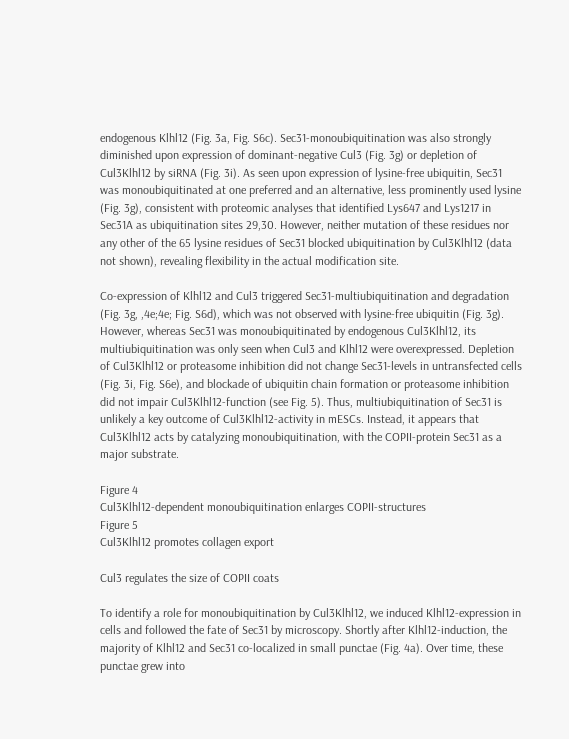endogenous Klhl12 (Fig. 3a, Fig. S6c). Sec31-monoubiquitination was also strongly diminished upon expression of dominant-negative Cul3 (Fig. 3g) or depletion of Cul3Klhl12 by siRNA (Fig. 3i). As seen upon expression of lysine-free ubiquitin, Sec31 was monoubiquitinated at one preferred and an alternative, less prominently used lysine (Fig. 3g), consistent with proteomic analyses that identified Lys647 and Lys1217 in Sec31A as ubiquitination sites 29,30. However, neither mutation of these residues nor any other of the 65 lysine residues of Sec31 blocked ubiquitination by Cul3Klhl12 (data not shown), revealing flexibility in the actual modification site.

Co-expression of Klhl12 and Cul3 triggered Sec31-multiubiquitination and degradation (Fig. 3g, ,4e;4e; Fig. S6d), which was not observed with lysine-free ubiquitin (Fig. 3g). However, whereas Sec31 was monoubiquitinated by endogenous Cul3Klhl12, its multiubiquitination was only seen when Cul3 and Klhl12 were overexpressed. Depletion of Cul3Klhl12 or proteasome inhibition did not change Sec31-levels in untransfected cells (Fig. 3i, Fig. S6e), and blockade of ubiquitin chain formation or proteasome inhibition did not impair Cul3Klhl12-function (see Fig. 5). Thus, multiubiquitination of Sec31 is unlikely a key outcome of Cul3Klhl12-activity in mESCs. Instead, it appears that Cul3Klhl12 acts by catalyzing monoubiquitination, with the COPII-protein Sec31 as a major substrate.

Figure 4
Cul3Klhl12-dependent monoubiquitination enlarges COPII-structures
Figure 5
Cul3Klhl12 promotes collagen export

Cul3 regulates the size of COPII coats

To identify a role for monoubiquitination by Cul3Klhl12, we induced Klhl12-expression in cells and followed the fate of Sec31 by microscopy. Shortly after Klhl12-induction, the majority of Klhl12 and Sec31 co-localized in small punctae (Fig. 4a). Over time, these punctae grew into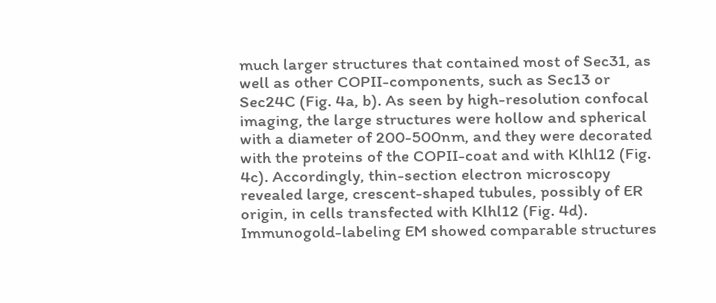much larger structures that contained most of Sec31, as well as other COPII-components, such as Sec13 or Sec24C (Fig. 4a, b). As seen by high-resolution confocal imaging, the large structures were hollow and spherical with a diameter of 200-500nm, and they were decorated with the proteins of the COPII-coat and with Klhl12 (Fig. 4c). Accordingly, thin-section electron microscopy revealed large, crescent-shaped tubules, possibly of ER origin, in cells transfected with Klhl12 (Fig. 4d). Immunogold-labeling EM showed comparable structures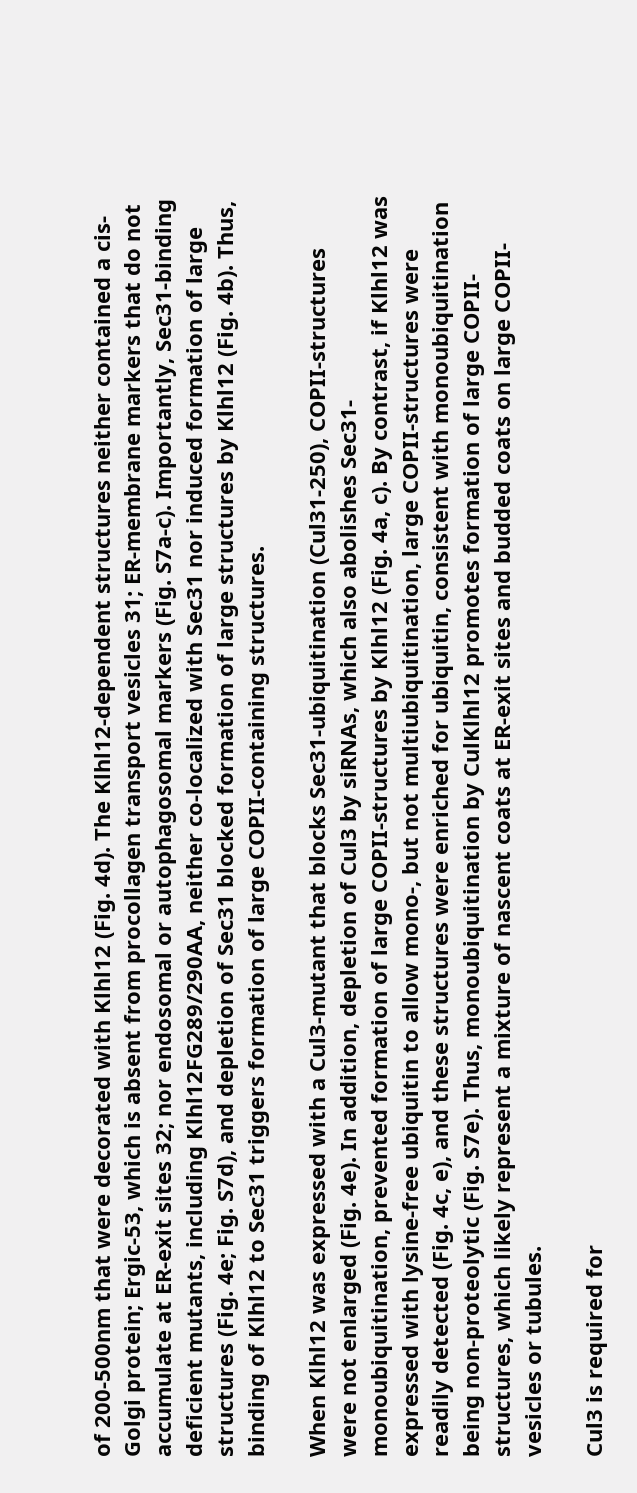of 200-500nm that were decorated with Klhl12 (Fig. 4d). The Klhl12-dependent structures neither contained a cis-Golgi protein; Ergic-53, which is absent from procollagen transport vesicles 31; ER-membrane markers that do not accumulate at ER-exit sites 32; nor endosomal or autophagosomal markers (Fig. S7a-c). Importantly, Sec31-binding deficient mutants, including Klhl12FG289/290AA, neither co-localized with Sec31 nor induced formation of large structures (Fig. 4e; Fig. S7d), and depletion of Sec31 blocked formation of large structures by Klhl12 (Fig. 4b). Thus, binding of Klhl12 to Sec31 triggers formation of large COPII-containing structures.

When Klhl12 was expressed with a Cul3-mutant that blocks Sec31-ubiquitination (Cul31-250), COPII-structures were not enlarged (Fig. 4e). In addition, depletion of Cul3 by siRNAs, which also abolishes Sec31-monoubiquitination, prevented formation of large COPII-structures by Klhl12 (Fig. 4a, c). By contrast, if Klhl12 was expressed with lysine-free ubiquitin to allow mono-, but not multiubiquitination, large COPII-structures were readily detected (Fig. 4c, e), and these structures were enriched for ubiquitin, consistent with monoubiquitination being non-proteolytic (Fig. S7e). Thus, monoubiquitination by CulKlhl12 promotes formation of large COPII-structures, which likely represent a mixture of nascent coats at ER-exit sites and budded coats on large COPII-vesicles or tubules.

Cul3 is required for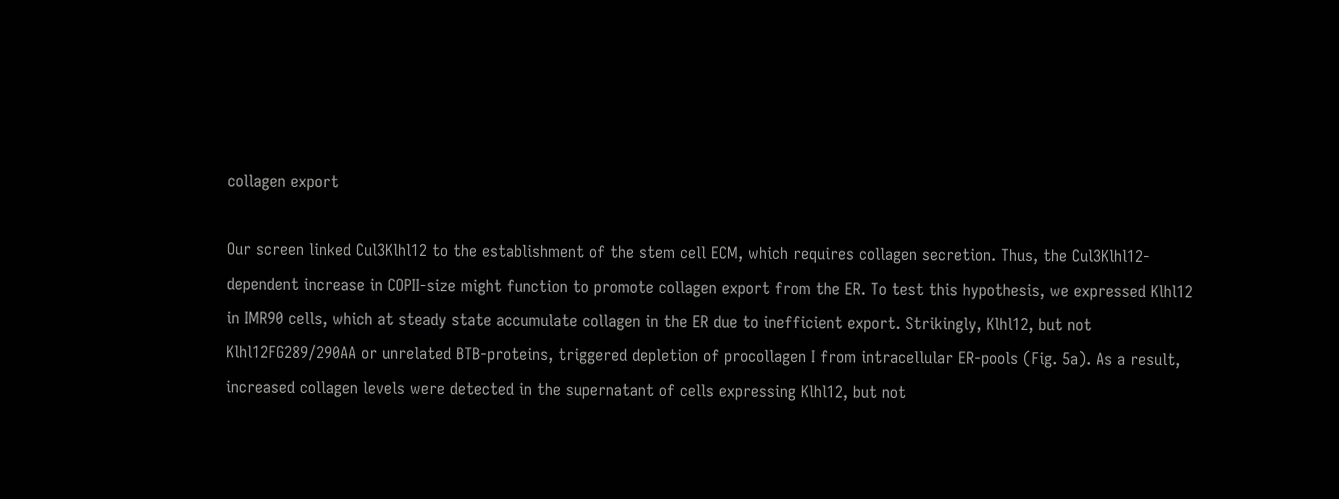collagen export

Our screen linked Cul3Klhl12 to the establishment of the stem cell ECM, which requires collagen secretion. Thus, the Cul3Klhl12-dependent increase in COPII-size might function to promote collagen export from the ER. To test this hypothesis, we expressed Klhl12 in IMR90 cells, which at steady state accumulate collagen in the ER due to inefficient export. Strikingly, Klhl12, but not Klhl12FG289/290AA or unrelated BTB-proteins, triggered depletion of procollagen I from intracellular ER-pools (Fig. 5a). As a result, increased collagen levels were detected in the supernatant of cells expressing Klhl12, but not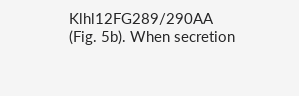Klhl12FG289/290AA (Fig. 5b). When secretion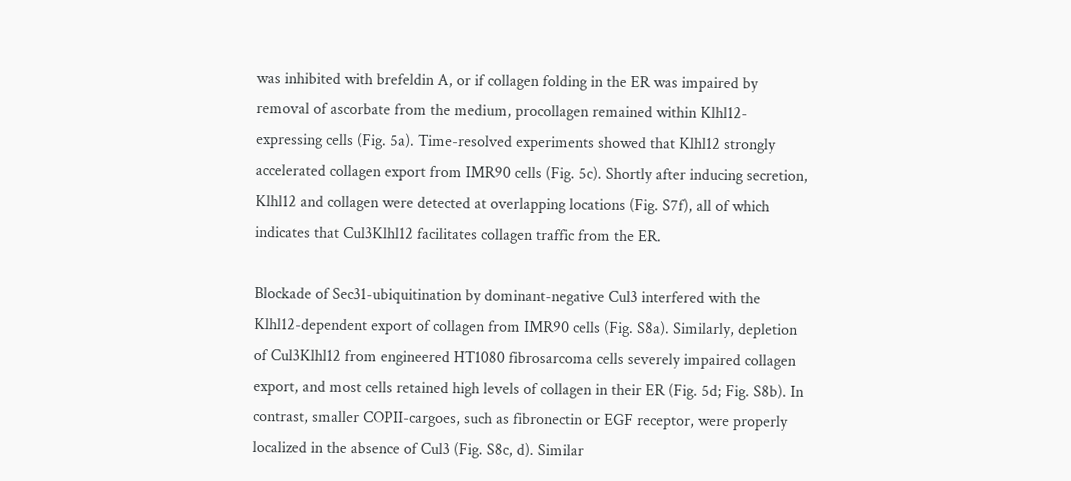was inhibited with brefeldin A, or if collagen folding in the ER was impaired by removal of ascorbate from the medium, procollagen remained within Klhl12-expressing cells (Fig. 5a). Time-resolved experiments showed that Klhl12 strongly accelerated collagen export from IMR90 cells (Fig. 5c). Shortly after inducing secretion, Klhl12 and collagen were detected at overlapping locations (Fig. S7f), all of which indicates that Cul3Klhl12 facilitates collagen traffic from the ER.

Blockade of Sec31-ubiquitination by dominant-negative Cul3 interfered with the Klhl12-dependent export of collagen from IMR90 cells (Fig. S8a). Similarly, depletion of Cul3Klhl12 from engineered HT1080 fibrosarcoma cells severely impaired collagen export, and most cells retained high levels of collagen in their ER (Fig. 5d; Fig. S8b). In contrast, smaller COPII-cargoes, such as fibronectin or EGF receptor, were properly localized in the absence of Cul3 (Fig. S8c, d). Similar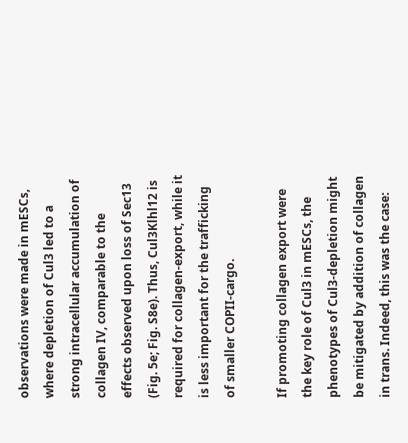observations were made in mESCs, where depletion of Cul3 led to a strong intracellular accumulation of collagen IV, comparable to the effects observed upon loss of Sec13 (Fig. 5e; Fig. S8e). Thus, Cul3Klhl12 is required for collagen-export, while it is less important for the trafficking of smaller COPII-cargo.

If promoting collagen export were the key role of Cul3 in mESCs, the phenotypes of Cul3-depletion might be mitigated by addition of collagen in trans. Indeed, this was the case: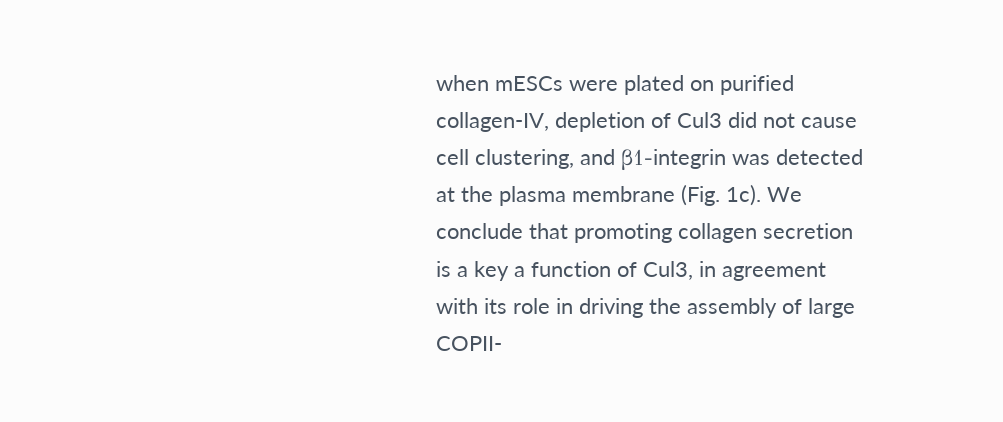when mESCs were plated on purified collagen-IV, depletion of Cul3 did not cause cell clustering, and β1-integrin was detected at the plasma membrane (Fig. 1c). We conclude that promoting collagen secretion is a key a function of Cul3, in agreement with its role in driving the assembly of large COPII-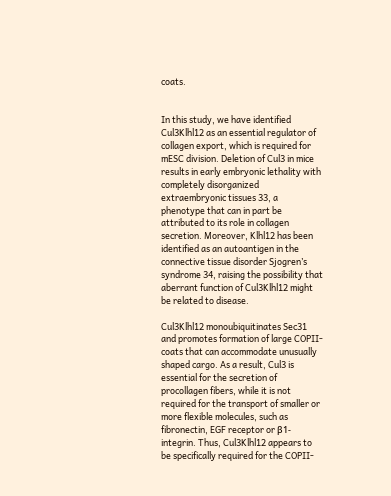coats.


In this study, we have identified Cul3Klhl12 as an essential regulator of collagen export, which is required for mESC division. Deletion of Cul3 in mice results in early embryonic lethality with completely disorganized extraembryonic tissues 33, a phenotype that can in part be attributed to its role in collagen secretion. Moreover, Klhl12 has been identified as an autoantigen in the connective tissue disorder Sjogren’s syndrome 34, raising the possibility that aberrant function of Cul3Klhl12 might be related to disease.

Cul3Klhl12 monoubiquitinates Sec31 and promotes formation of large COPII-coats that can accommodate unusually shaped cargo. As a result, Cul3 is essential for the secretion of procollagen fibers, while it is not required for the transport of smaller or more flexible molecules, such as fibronectin, EGF receptor or β1-integrin. Thus, Cul3Klhl12 appears to be specifically required for the COPII-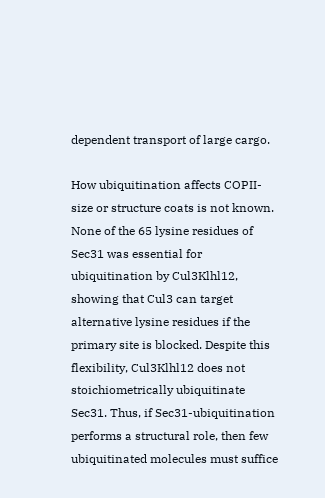dependent transport of large cargo.

How ubiquitination affects COPII-size or structure coats is not known. None of the 65 lysine residues of Sec31 was essential for ubiquitination by Cul3Klhl12, showing that Cul3 can target alternative lysine residues if the primary site is blocked. Despite this flexibility, Cul3Klhl12 does not stoichiometrically ubiquitinate Sec31. Thus, if Sec31-ubiquitination performs a structural role, then few ubiquitinated molecules must suffice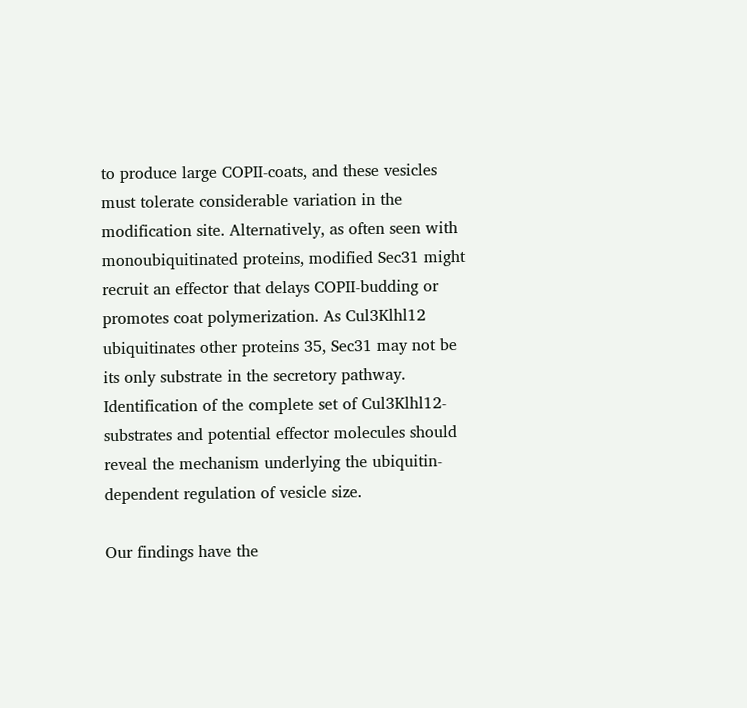to produce large COPII-coats, and these vesicles must tolerate considerable variation in the modification site. Alternatively, as often seen with monoubiquitinated proteins, modified Sec31 might recruit an effector that delays COPII-budding or promotes coat polymerization. As Cul3Klhl12 ubiquitinates other proteins 35, Sec31 may not be its only substrate in the secretory pathway. Identification of the complete set of Cul3Klhl12-substrates and potential effector molecules should reveal the mechanism underlying the ubiquitin-dependent regulation of vesicle size.

Our findings have the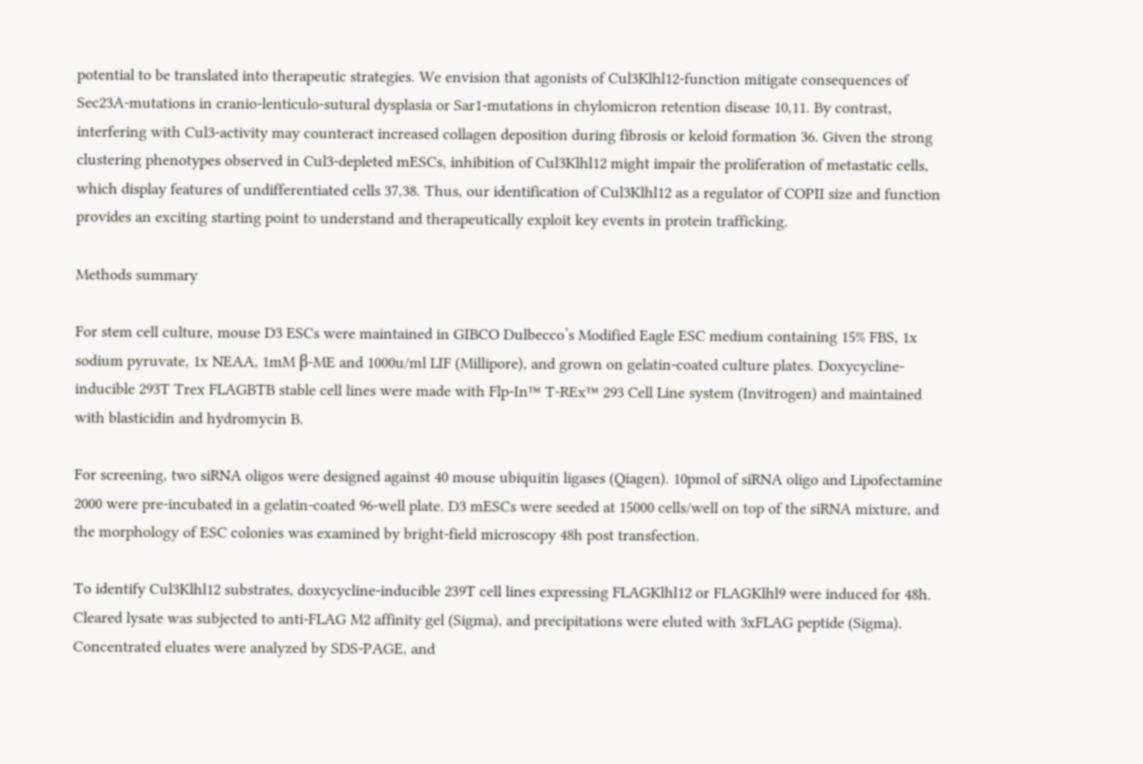potential to be translated into therapeutic strategies. We envision that agonists of Cul3Klhl12-function mitigate consequences of Sec23A-mutations in cranio-lenticulo-sutural dysplasia or Sar1-mutations in chylomicron retention disease 10,11. By contrast, interfering with Cul3-activity may counteract increased collagen deposition during fibrosis or keloid formation 36. Given the strong clustering phenotypes observed in Cul3-depleted mESCs, inhibition of Cul3Klhl12 might impair the proliferation of metastatic cells, which display features of undifferentiated cells 37,38. Thus, our identification of Cul3Klhl12 as a regulator of COPII size and function provides an exciting starting point to understand and therapeutically exploit key events in protein trafficking.

Methods summary

For stem cell culture, mouse D3 ESCs were maintained in GIBCO Dulbecco’s Modified Eagle ESC medium containing 15% FBS, 1x sodium pyruvate, 1x NEAA, 1mM β-ME and 1000u/ml LIF (Millipore), and grown on gelatin-coated culture plates. Doxycycline-inducible 293T Trex FLAGBTB stable cell lines were made with Flp-In™ T-REx™ 293 Cell Line system (Invitrogen) and maintained with blasticidin and hydromycin B.

For screening, two siRNA oligos were designed against 40 mouse ubiquitin ligases (Qiagen). 10pmol of siRNA oligo and Lipofectamine 2000 were pre-incubated in a gelatin-coated 96-well plate. D3 mESCs were seeded at 15000 cells/well on top of the siRNA mixture, and the morphology of ESC colonies was examined by bright-field microscopy 48h post transfection.

To identify Cul3Klhl12 substrates, doxycycline-inducible 239T cell lines expressing FLAGKlhl12 or FLAGKlhl9 were induced for 48h. Cleared lysate was subjected to anti-FLAG M2 affinity gel (Sigma), and precipitations were eluted with 3xFLAG peptide (Sigma). Concentrated eluates were analyzed by SDS-PAGE, and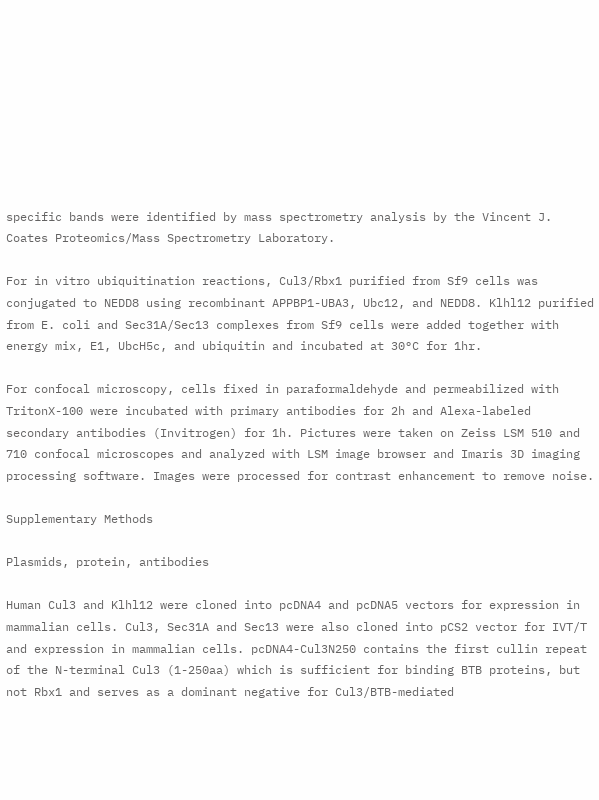specific bands were identified by mass spectrometry analysis by the Vincent J. Coates Proteomics/Mass Spectrometry Laboratory.

For in vitro ubiquitination reactions, Cul3/Rbx1 purified from Sf9 cells was conjugated to NEDD8 using recombinant APPBP1-UBA3, Ubc12, and NEDD8. Klhl12 purified from E. coli and Sec31A/Sec13 complexes from Sf9 cells were added together with energy mix, E1, UbcH5c, and ubiquitin and incubated at 30°C for 1hr.

For confocal microscopy, cells fixed in paraformaldehyde and permeabilized with TritonX-100 were incubated with primary antibodies for 2h and Alexa-labeled secondary antibodies (Invitrogen) for 1h. Pictures were taken on Zeiss LSM 510 and 710 confocal microscopes and analyzed with LSM image browser and Imaris 3D imaging processing software. Images were processed for contrast enhancement to remove noise.

Supplementary Methods

Plasmids, protein, antibodies

Human Cul3 and Klhl12 were cloned into pcDNA4 and pcDNA5 vectors for expression in mammalian cells. Cul3, Sec31A and Sec13 were also cloned into pCS2 vector for IVT/T and expression in mammalian cells. pcDNA4-Cul3N250 contains the first cullin repeat of the N-terminal Cul3 (1-250aa) which is sufficient for binding BTB proteins, but not Rbx1 and serves as a dominant negative for Cul3/BTB-mediated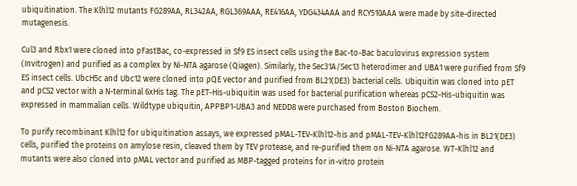ubiquitination. The Klhl12 mutants FG289AA, RL342AA, RGL369AAA, RE416AA, YDG434AAA and RCY510AAA were made by site-directed mutagenesis.

Cul3 and Rbx1 were cloned into pFastBac, co-expressed in Sf9 ES insect cells using the Bac-to-Bac baculovirus expression system (Invitrogen) and purified as a complex by Ni-NTA agarose (Qiagen). Similarly, the Sec31A/Sec13 heterodimer and UBA1 were purified from Sf9 ES insect cells. UbcH5c and Ubc12 were cloned into pQE vector and purified from BL21(DE3) bacterial cells. Ubiquitin was cloned into pET and pCS2 vector with a N-terminal 6xHis tag. The pET-His-ubiquitin was used for bacterial purification whereas pCS2-His-ubiquitin was expressed in mammalian cells. Wildtype ubiquitin, APPBP1-UBA3 and NEDD8 were purchased from Boston Biochem.

To purify recombinant Klhl12 for ubiquitination assays, we expressed pMAL-TEV-Klhl12-his and pMAL-TEV-Klhl12FG289AA-his in BL21(DE3) cells, purified the proteins on amylose resin, cleaved them by TEV protease, and re-purified them on Ni-NTA agarose. WT-Klhl12 and mutants were also cloned into pMAL vector and purified as MBP-tagged proteins for in-vitro protein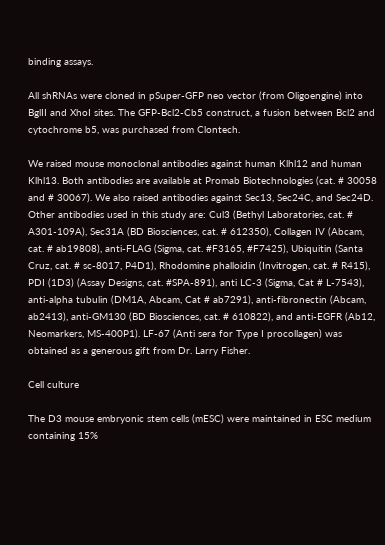binding assays.

All shRNAs were cloned in pSuper-GFP neo vector (from Oligoengine) into BglII and XhoI sites. The GFP-Bcl2-Cb5 construct, a fusion between Bcl2 and cytochrome b5, was purchased from Clontech.

We raised mouse monoclonal antibodies against human Klhl12 and human Klhl13. Both antibodies are available at Promab Biotechnologies (cat. # 30058 and # 30067). We also raised antibodies against Sec13, Sec24C, and Sec24D. Other antibodies used in this study are: Cul3 (Bethyl Laboratories, cat. # A301-109A), Sec31A (BD Biosciences, cat. # 612350), Collagen IV (Abcam, cat. # ab19808), anti-FLAG (Sigma, cat. #F3165, #F7425), Ubiquitin (Santa Cruz, cat. # sc-8017, P4D1), Rhodomine phalloidin (Invitrogen, cat. # R415), PDI (1D3) (Assay Designs, cat. #SPA-891), anti LC-3 (Sigma, Cat # L-7543), anti-alpha tubulin (DM1A, Abcam, Cat # ab7291), anti-fibronectin (Abcam, ab2413), anti-GM130 (BD Biosciences, cat. # 610822), and anti-EGFR (Ab12, Neomarkers, MS-400P1). LF-67 (Anti sera for Type I procollagen) was obtained as a generous gift from Dr. Larry Fisher.

Cell culture

The D3 mouse embryonic stem cells (mESC) were maintained in ESC medium containing 15%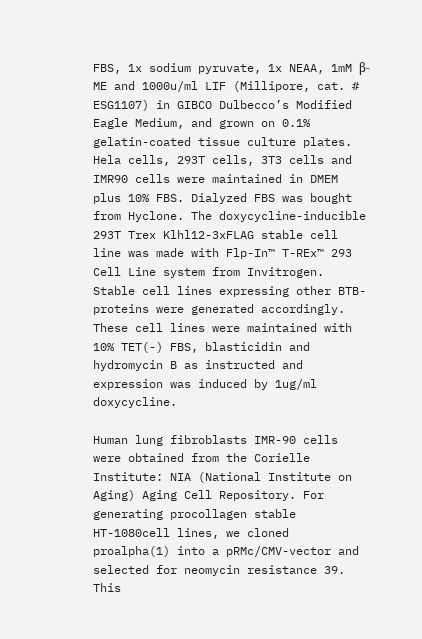FBS, 1x sodium pyruvate, 1x NEAA, 1mM β-ME and 1000u/ml LIF (Millipore, cat. # ESG1107) in GIBCO Dulbecco’s Modified Eagle Medium, and grown on 0.1% gelatin-coated tissue culture plates. Hela cells, 293T cells, 3T3 cells and IMR90 cells were maintained in DMEM plus 10% FBS. Dialyzed FBS was bought from Hyclone. The doxycycline-inducible 293T Trex Klhl12-3xFLAG stable cell line was made with Flp-In™ T-REx™ 293 Cell Line system from Invitrogen. Stable cell lines expressing other BTB-proteins were generated accordingly. These cell lines were maintained with 10% TET(-) FBS, blasticidin and hydromycin B as instructed and expression was induced by 1ug/ml doxycycline.

Human lung fibroblasts IMR-90 cells were obtained from the Corielle Institute: NIA (National Institute on Aging) Aging Cell Repository. For generating procollagen stable HT-1080cell lines, we cloned proalpha(1) into a pRMc/CMV-vector and selected for neomycin resistance 39. This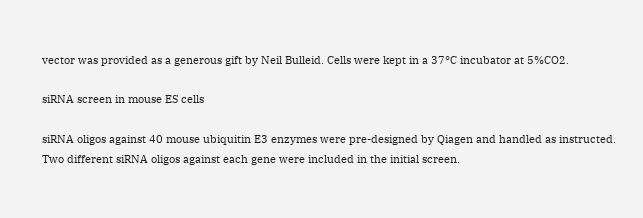vector was provided as a generous gift by Neil Bulleid. Cells were kept in a 37°C incubator at 5%CO2.

siRNA screen in mouse ES cells

siRNA oligos against 40 mouse ubiquitin E3 enzymes were pre-designed by Qiagen and handled as instructed. Two different siRNA oligos against each gene were included in the initial screen.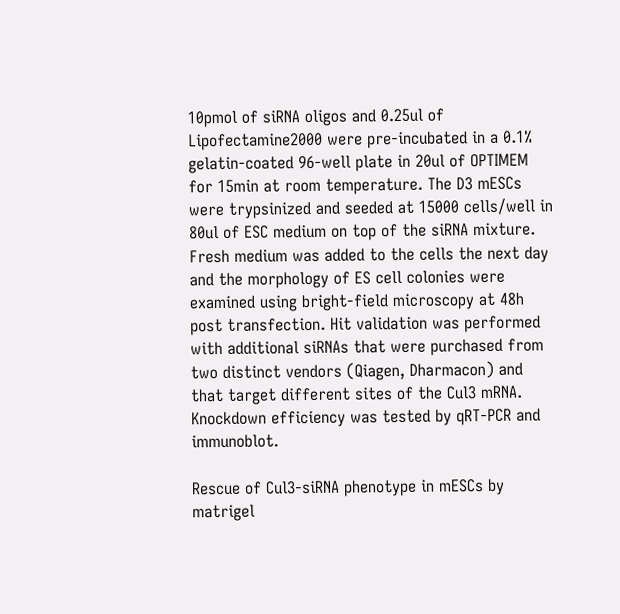10pmol of siRNA oligos and 0.25ul of Lipofectamine2000 were pre-incubated in a 0.1% gelatin-coated 96-well plate in 20ul of OPTIMEM for 15min at room temperature. The D3 mESCs were trypsinized and seeded at 15000 cells/well in 80ul of ESC medium on top of the siRNA mixture. Fresh medium was added to the cells the next day and the morphology of ES cell colonies were examined using bright-field microscopy at 48h post transfection. Hit validation was performed with additional siRNAs that were purchased from two distinct vendors (Qiagen, Dharmacon) and that target different sites of the Cul3 mRNA. Knockdown efficiency was tested by qRT-PCR and immunoblot.

Rescue of Cul3-siRNA phenotype in mESCs by matrigel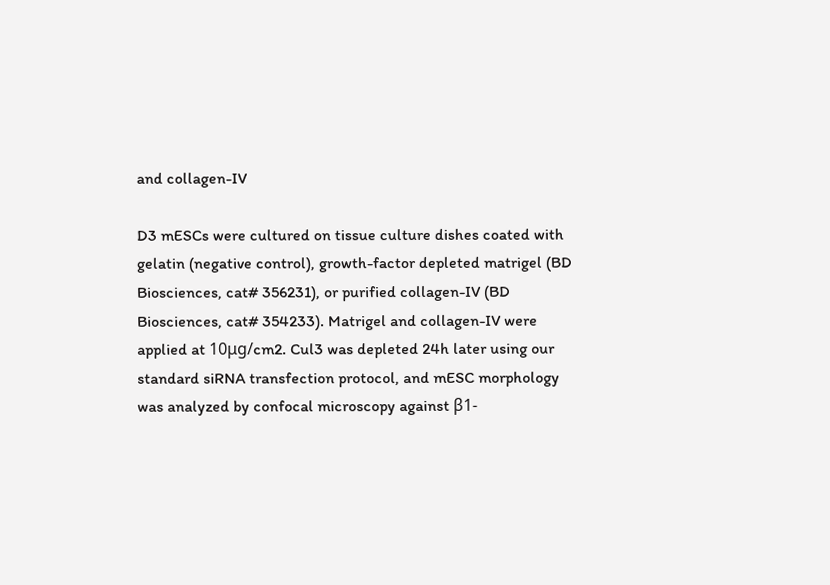and collagen-IV

D3 mESCs were cultured on tissue culture dishes coated with gelatin (negative control), growth-factor depleted matrigel (BD Biosciences, cat# 356231), or purified collagen-IV (BD Biosciences, cat# 354233). Matrigel and collagen-IV were applied at 10μg/cm2. Cul3 was depleted 24h later using our standard siRNA transfection protocol, and mESC morphology was analyzed by confocal microscopy against β1-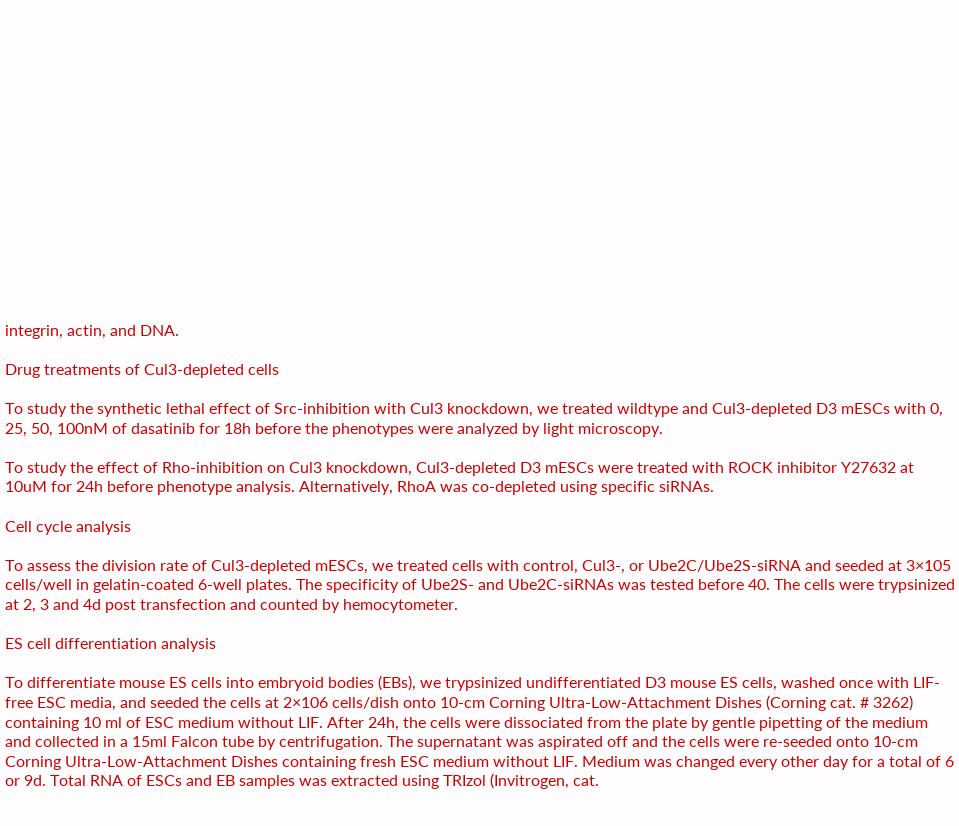integrin, actin, and DNA.

Drug treatments of Cul3-depleted cells

To study the synthetic lethal effect of Src-inhibition with Cul3 knockdown, we treated wildtype and Cul3-depleted D3 mESCs with 0, 25, 50, 100nM of dasatinib for 18h before the phenotypes were analyzed by light microscopy.

To study the effect of Rho-inhibition on Cul3 knockdown, Cul3-depleted D3 mESCs were treated with ROCK inhibitor Y27632 at 10uM for 24h before phenotype analysis. Alternatively, RhoA was co-depleted using specific siRNAs.

Cell cycle analysis

To assess the division rate of Cul3-depleted mESCs, we treated cells with control, Cul3-, or Ube2C/Ube2S-siRNA and seeded at 3×105 cells/well in gelatin-coated 6-well plates. The specificity of Ube2S- and Ube2C-siRNAs was tested before 40. The cells were trypsinized at 2, 3 and 4d post transfection and counted by hemocytometer.

ES cell differentiation analysis

To differentiate mouse ES cells into embryoid bodies (EBs), we trypsinized undifferentiated D3 mouse ES cells, washed once with LIF-free ESC media, and seeded the cells at 2×106 cells/dish onto 10-cm Corning Ultra-Low-Attachment Dishes (Corning cat. # 3262) containing 10 ml of ESC medium without LIF. After 24h, the cells were dissociated from the plate by gentle pipetting of the medium and collected in a 15ml Falcon tube by centrifugation. The supernatant was aspirated off and the cells were re-seeded onto 10-cm Corning Ultra-Low-Attachment Dishes containing fresh ESC medium without LIF. Medium was changed every other day for a total of 6 or 9d. Total RNA of ESCs and EB samples was extracted using TRIzol (Invitrogen, cat.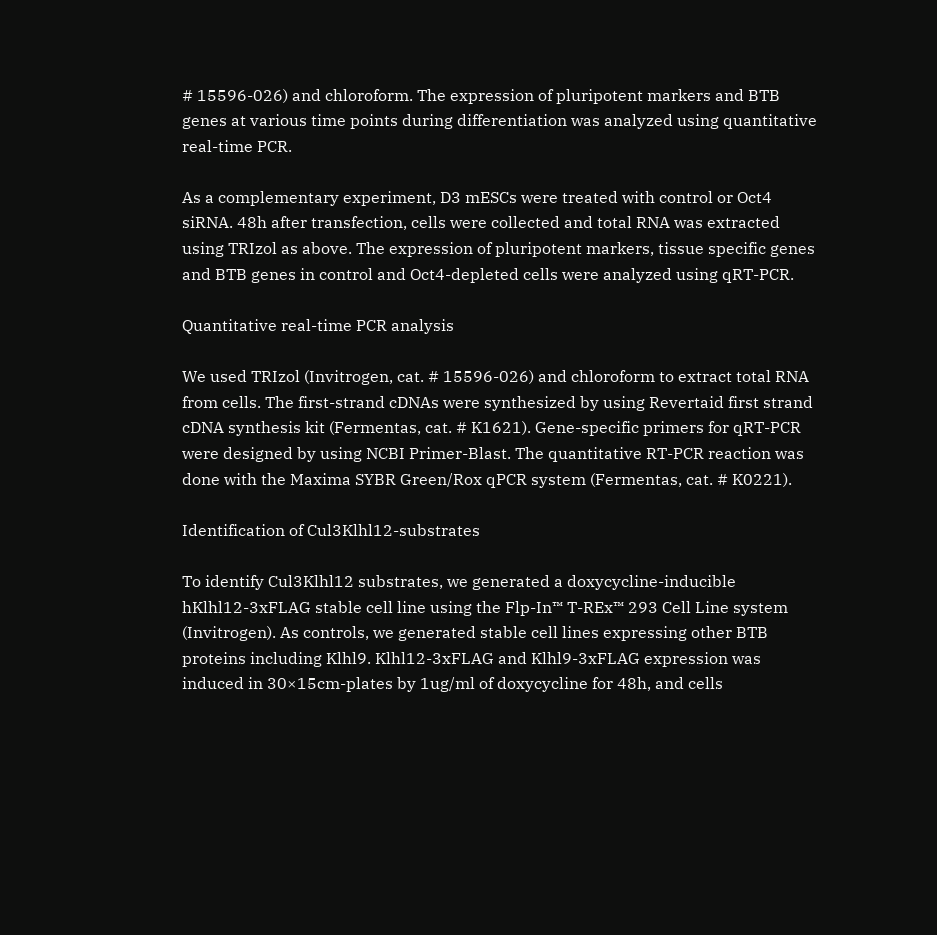# 15596-026) and chloroform. The expression of pluripotent markers and BTB genes at various time points during differentiation was analyzed using quantitative real-time PCR.

As a complementary experiment, D3 mESCs were treated with control or Oct4 siRNA. 48h after transfection, cells were collected and total RNA was extracted using TRIzol as above. The expression of pluripotent markers, tissue specific genes and BTB genes in control and Oct4-depleted cells were analyzed using qRT-PCR.

Quantitative real-time PCR analysis

We used TRIzol (Invitrogen, cat. # 15596-026) and chloroform to extract total RNA from cells. The first-strand cDNAs were synthesized by using Revertaid first strand cDNA synthesis kit (Fermentas, cat. # K1621). Gene-specific primers for qRT-PCR were designed by using NCBI Primer-Blast. The quantitative RT-PCR reaction was done with the Maxima SYBR Green/Rox qPCR system (Fermentas, cat. # K0221).

Identification of Cul3Klhl12-substrates

To identify Cul3Klhl12 substrates, we generated a doxycycline-inducible hKlhl12-3xFLAG stable cell line using the Flp-In™ T-REx™ 293 Cell Line system (Invitrogen). As controls, we generated stable cell lines expressing other BTB proteins including Klhl9. Klhl12-3xFLAG and Klhl9-3xFLAG expression was induced in 30×15cm-plates by 1ug/ml of doxycycline for 48h, and cells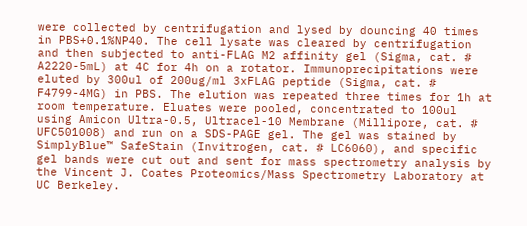were collected by centrifugation and lysed by douncing 40 times in PBS+0.1%NP40. The cell lysate was cleared by centrifugation and then subjected to anti-FLAG M2 affinity gel (Sigma, cat. # A2220-5mL) at 4C for 4h on a rotator. Immunoprecipitations were eluted by 300ul of 200ug/ml 3xFLAG peptide (Sigma, cat. # F4799-4MG) in PBS. The elution was repeated three times for 1h at room temperature. Eluates were pooled, concentrated to 100ul using Amicon Ultra-0.5, Ultracel-10 Membrane (Millipore, cat. # UFC501008) and run on a SDS-PAGE gel. The gel was stained by SimplyBlue™ SafeStain (Invitrogen, cat. # LC6060), and specific gel bands were cut out and sent for mass spectrometry analysis by the Vincent J. Coates Proteomics/Mass Spectrometry Laboratory at UC Berkeley.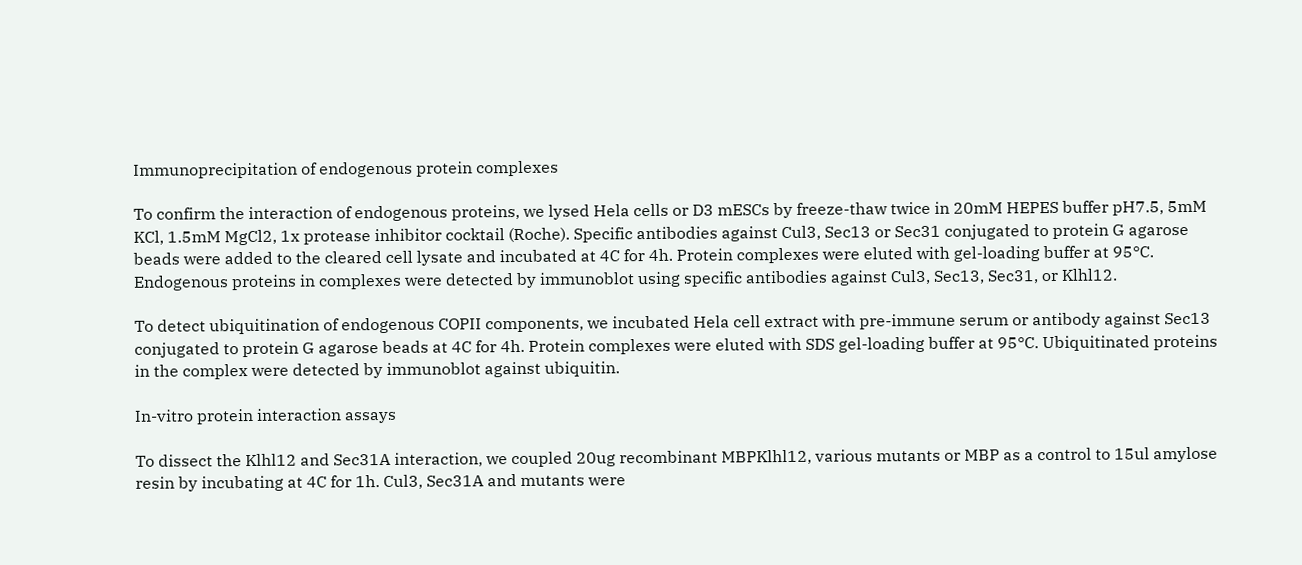Immunoprecipitation of endogenous protein complexes

To confirm the interaction of endogenous proteins, we lysed Hela cells or D3 mESCs by freeze-thaw twice in 20mM HEPES buffer pH7.5, 5mM KCl, 1.5mM MgCl2, 1x protease inhibitor cocktail (Roche). Specific antibodies against Cul3, Sec13 or Sec31 conjugated to protein G agarose beads were added to the cleared cell lysate and incubated at 4C for 4h. Protein complexes were eluted with gel-loading buffer at 95°C. Endogenous proteins in complexes were detected by immunoblot using specific antibodies against Cul3, Sec13, Sec31, or Klhl12.

To detect ubiquitination of endogenous COPII components, we incubated Hela cell extract with pre-immune serum or antibody against Sec13 conjugated to protein G agarose beads at 4C for 4h. Protein complexes were eluted with SDS gel-loading buffer at 95°C. Ubiquitinated proteins in the complex were detected by immunoblot against ubiquitin.

In-vitro protein interaction assays

To dissect the Klhl12 and Sec31A interaction, we coupled 20ug recombinant MBPKlhl12, various mutants or MBP as a control to 15ul amylose resin by incubating at 4C for 1h. Cul3, Sec31A and mutants were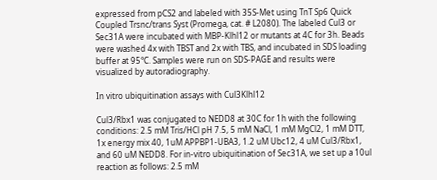expressed from pCS2 and labeled with 35S-Met using TnT Sp6 Quick Coupled Trsnc/trans Syst (Promega, cat. # L2080). The labeled Cul3 or Sec31A were incubated with MBP-Klhl12 or mutants at 4C for 3h. Beads were washed 4x with TBST and 2x with TBS, and incubated in SDS loading buffer at 95°C. Samples were run on SDS-PAGE and results were visualized by autoradiography.

In vitro ubiquitination assays with Cul3Klhl12

Cul3/Rbx1 was conjugated to NEDD8 at 30C for 1h with the following conditions: 2.5 mM Tris/HCl pH 7.5, 5 mM NaCl, 1 mM MgCl2, 1 mM DTT, 1x energy mix 40, 1uM APPBP1-UBA3, 1.2 uM Ubc12, 4 uM Cul3/Rbx1, and 60 uM NEDD8. For in-vitro ubiquitination of Sec31A, we set up a 10ul reaction as follows: 2.5 mM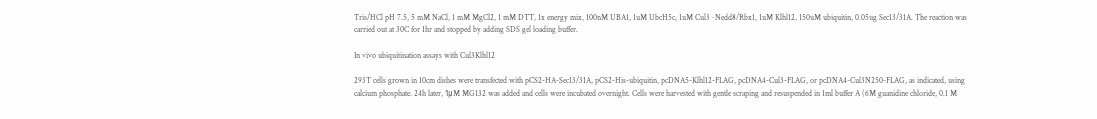Tris/HCl pH 7.5, 5 mM NaCl, 1 mM MgCl2, 1 mM DTT, 1x energy mix, 100nM UBA1, 1uM UbcH5c, 1uM Cul3~Nedd8/Rbx1, 1uM Klhl12, 150uM ubiquitin, 0.05ug Sec13/31A. The reaction was carried out at 30C for 1hr and stopped by adding SDS gel loading buffer.

In vivo ubiquitination assays with Cul3Klhl12

293T cells grown in 10cm dishes were transfected with pCS2-HA-Sec13/31A, pCS2-His-ubiquitin, pcDNA5-Klhl12-FLAG, pcDNA4-Cul3-FLAG, or pcDNA4-Cul3N250-FLAG, as indicated, using calcium phosphate. 24h later, 1μM MG132 was added and cells were incubated overnight. Cells were harvested with gentle scraping and resuspended in 1ml buffer A (6M guanidine chloride, 0.1 M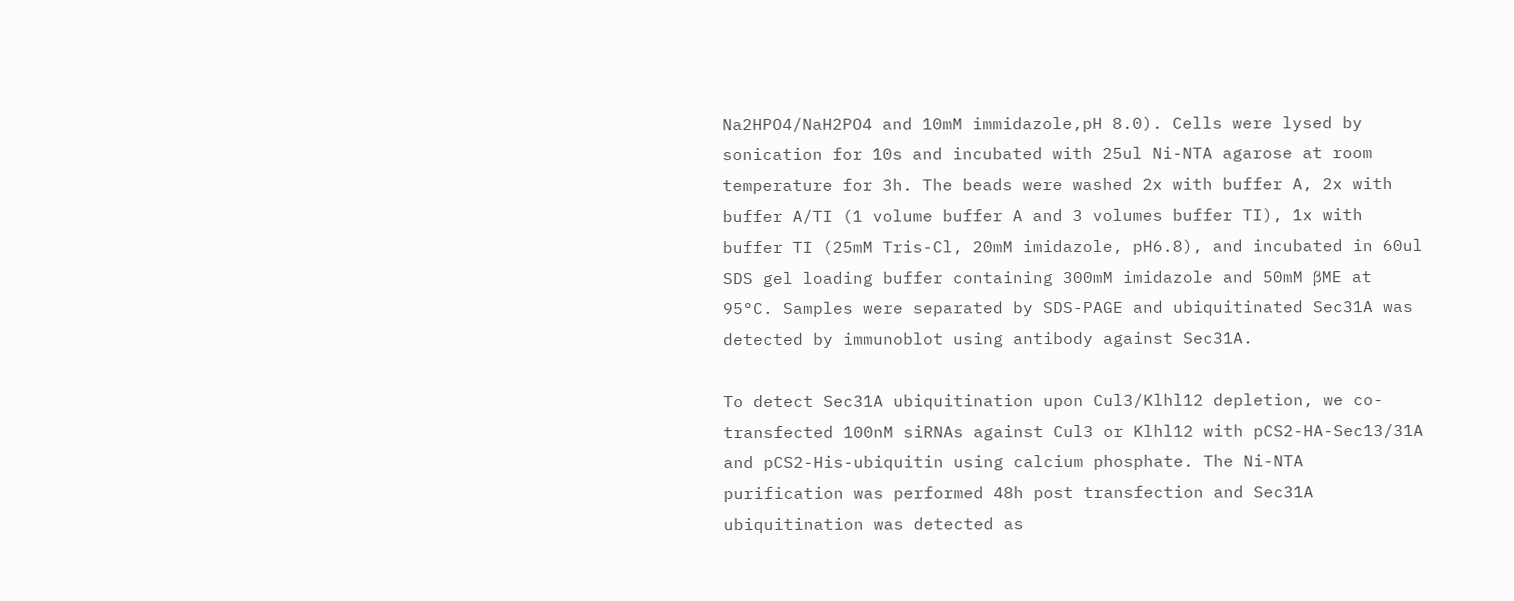Na2HPO4/NaH2PO4 and 10mM immidazole,pH 8.0). Cells were lysed by sonication for 10s and incubated with 25ul Ni-NTA agarose at room temperature for 3h. The beads were washed 2x with buffer A, 2x with buffer A/TI (1 volume buffer A and 3 volumes buffer TI), 1x with buffer TI (25mM Tris-Cl, 20mM imidazole, pH6.8), and incubated in 60ul SDS gel loading buffer containing 300mM imidazole and 50mM βME at 95°C. Samples were separated by SDS-PAGE and ubiquitinated Sec31A was detected by immunoblot using antibody against Sec31A.

To detect Sec31A ubiquitination upon Cul3/Klhl12 depletion, we co-transfected 100nM siRNAs against Cul3 or Klhl12 with pCS2-HA-Sec13/31A and pCS2-His-ubiquitin using calcium phosphate. The Ni-NTA purification was performed 48h post transfection and Sec31A ubiquitination was detected as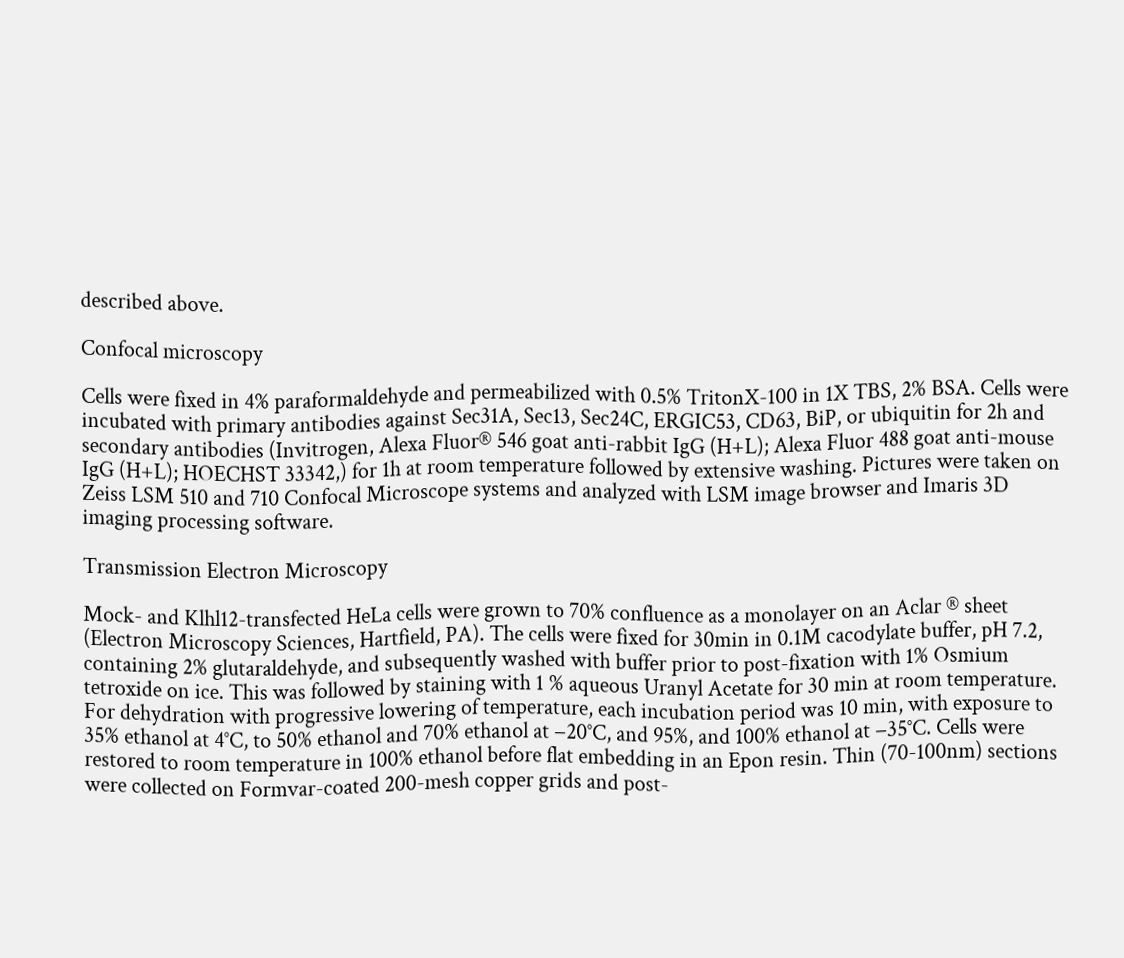described above.

Confocal microscopy

Cells were fixed in 4% paraformaldehyde and permeabilized with 0.5% TritonX-100 in 1X TBS, 2% BSA. Cells were incubated with primary antibodies against Sec31A, Sec13, Sec24C, ERGIC53, CD63, BiP, or ubiquitin for 2h and secondary antibodies (Invitrogen, Alexa Fluor® 546 goat anti-rabbit IgG (H+L); Alexa Fluor 488 goat anti-mouse IgG (H+L); HOECHST 33342,) for 1h at room temperature followed by extensive washing. Pictures were taken on Zeiss LSM 510 and 710 Confocal Microscope systems and analyzed with LSM image browser and Imaris 3D imaging processing software.

Transmission Electron Microscopy

Mock- and Klhl12-transfected HeLa cells were grown to 70% confluence as a monolayer on an Aclar ® sheet (Electron Microscopy Sciences, Hartfield, PA). The cells were fixed for 30min in 0.1M cacodylate buffer, pH 7.2, containing 2% glutaraldehyde, and subsequently washed with buffer prior to post-fixation with 1% Osmium tetroxide on ice. This was followed by staining with 1 % aqueous Uranyl Acetate for 30 min at room temperature. For dehydration with progressive lowering of temperature, each incubation period was 10 min, with exposure to 35% ethanol at 4°C, to 50% ethanol and 70% ethanol at −20°C, and 95%, and 100% ethanol at −35°C. Cells were restored to room temperature in 100% ethanol before flat embedding in an Epon resin. Thin (70-100nm) sections were collected on Formvar-coated 200-mesh copper grids and post-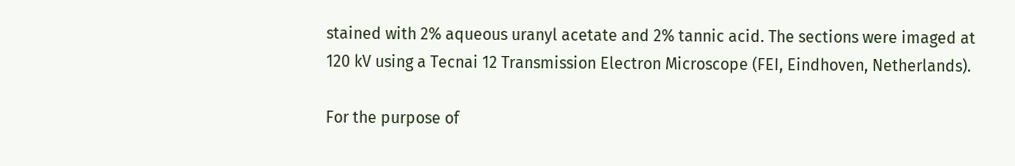stained with 2% aqueous uranyl acetate and 2% tannic acid. The sections were imaged at 120 kV using a Tecnai 12 Transmission Electron Microscope (FEI, Eindhoven, Netherlands).

For the purpose of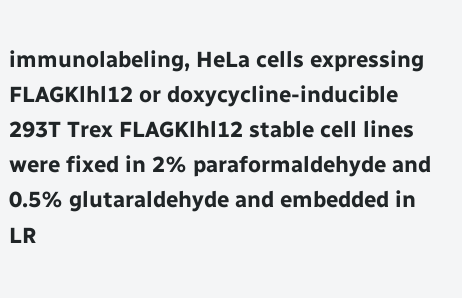immunolabeling, HeLa cells expressing FLAGKlhl12 or doxycycline-inducible 293T Trex FLAGKlhl12 stable cell lines were fixed in 2% paraformaldehyde and 0.5% glutaraldehyde and embedded in LR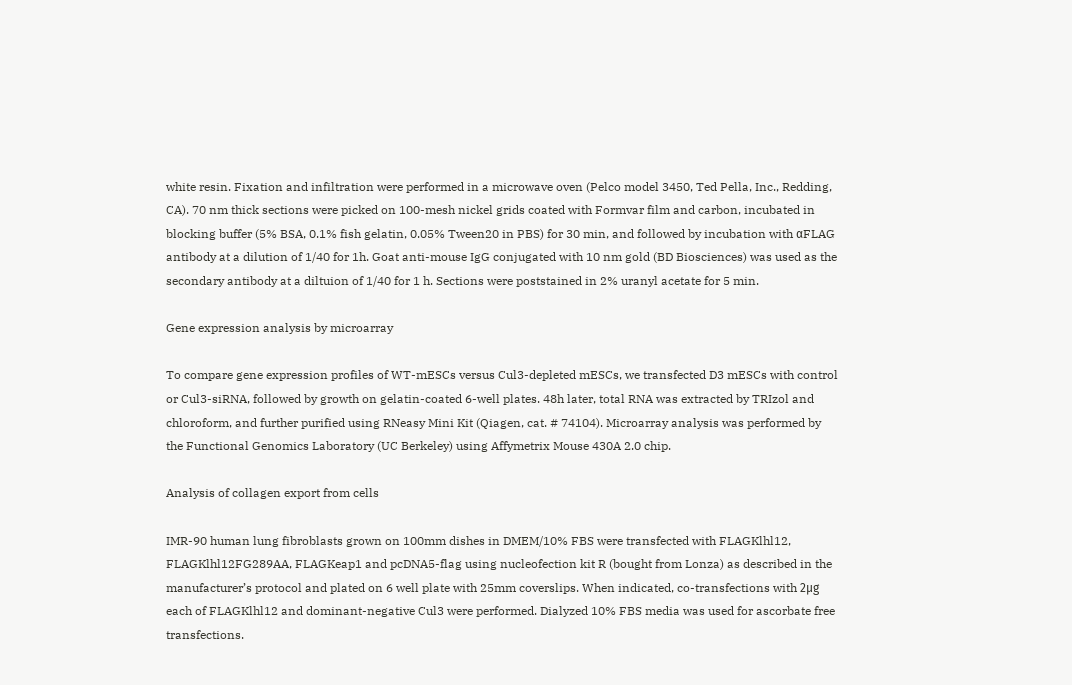white resin. Fixation and infiltration were performed in a microwave oven (Pelco model 3450, Ted Pella, Inc., Redding, CA). 70 nm thick sections were picked on 100-mesh nickel grids coated with Formvar film and carbon, incubated in blocking buffer (5% BSA, 0.1% fish gelatin, 0.05% Tween20 in PBS) for 30 min, and followed by incubation with αFLAG antibody at a dilution of 1/40 for 1h. Goat anti-mouse IgG conjugated with 10 nm gold (BD Biosciences) was used as the secondary antibody at a diltuion of 1/40 for 1 h. Sections were poststained in 2% uranyl acetate for 5 min.

Gene expression analysis by microarray

To compare gene expression profiles of WT-mESCs versus Cul3-depleted mESCs, we transfected D3 mESCs with control or Cul3-siRNA, followed by growth on gelatin-coated 6-well plates. 48h later, total RNA was extracted by TRIzol and chloroform, and further purified using RNeasy Mini Kit (Qiagen, cat. # 74104). Microarray analysis was performed by the Functional Genomics Laboratory (UC Berkeley) using Affymetrix Mouse 430A 2.0 chip.

Analysis of collagen export from cells

IMR-90 human lung fibroblasts grown on 100mm dishes in DMEM/10% FBS were transfected with FLAGKlhl12, FLAGKlhl12FG289AA, FLAGKeap1 and pcDNA5-flag using nucleofection kit R (bought from Lonza) as described in the manufacturer’s protocol and plated on 6 well plate with 25mm coverslips. When indicated, co-transfections with 2μg each of FLAGKlhl12 and dominant-negative Cul3 were performed. Dialyzed 10% FBS media was used for ascorbate free transfections.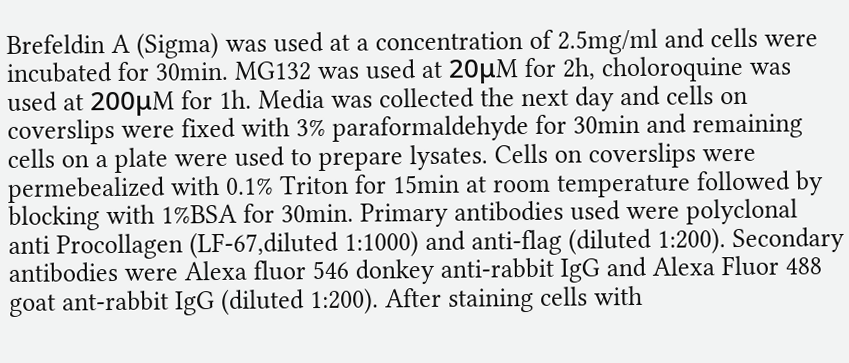Brefeldin A (Sigma) was used at a concentration of 2.5mg/ml and cells were incubated for 30min. MG132 was used at 20μM for 2h, choloroquine was used at 200μM for 1h. Media was collected the next day and cells on coverslips were fixed with 3% paraformaldehyde for 30min and remaining cells on a plate were used to prepare lysates. Cells on coverslips were permebealized with 0.1% Triton for 15min at room temperature followed by blocking with 1%BSA for 30min. Primary antibodies used were polyclonal anti Procollagen (LF-67,diluted 1:1000) and anti-flag (diluted 1:200). Secondary antibodies were Alexa fluor 546 donkey anti-rabbit IgG and Alexa Fluor 488 goat ant-rabbit IgG (diluted 1:200). After staining cells with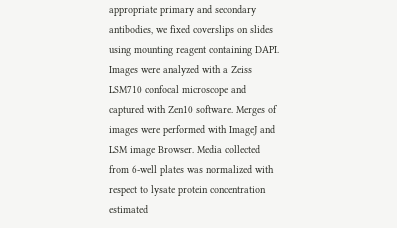appropriate primary and secondary antibodies, we fixed coverslips on slides using mounting reagent containing DAPI. Images were analyzed with a Zeiss LSM710 confocal microscope and captured with Zen10 software. Merges of images were performed with ImageJ and LSM image Browser. Media collected from 6-well plates was normalized with respect to lysate protein concentration estimated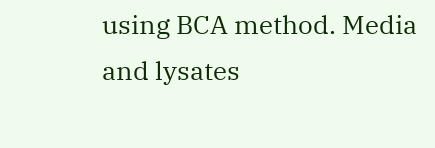using BCA method. Media and lysates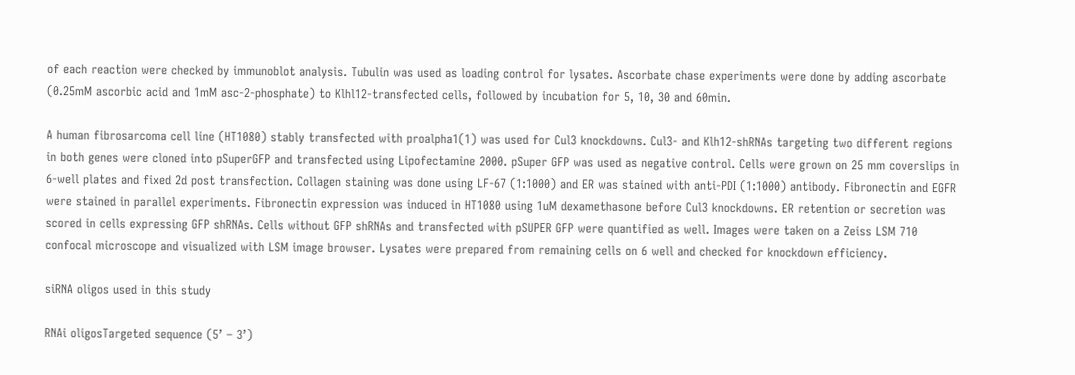of each reaction were checked by immunoblot analysis. Tubulin was used as loading control for lysates. Ascorbate chase experiments were done by adding ascorbate (0.25mM ascorbic acid and 1mM asc-2-phosphate) to Klhl12-transfected cells, followed by incubation for 5, 10, 30 and 60min.

A human fibrosarcoma cell line (HT1080) stably transfected with proalpha1(1) was used for Cul3 knockdowns. Cul3- and Klh12-shRNAs targeting two different regions in both genes were cloned into pSuperGFP and transfected using Lipofectamine 2000. pSuper GFP was used as negative control. Cells were grown on 25 mm coverslips in 6-well plates and fixed 2d post transfection. Collagen staining was done using LF-67 (1:1000) and ER was stained with anti-PDI (1:1000) antibody. Fibronectin and EGFR were stained in parallel experiments. Fibronectin expression was induced in HT1080 using 1uM dexamethasone before Cul3 knockdowns. ER retention or secretion was scored in cells expressing GFP shRNAs. Cells without GFP shRNAs and transfected with pSUPER GFP were quantified as well. Images were taken on a Zeiss LSM 710 confocal microscope and visualized with LSM image browser. Lysates were prepared from remaining cells on 6 well and checked for knockdown efficiency.

siRNA oligos used in this study

RNAi oligosTargeted sequence (5’ – 3’)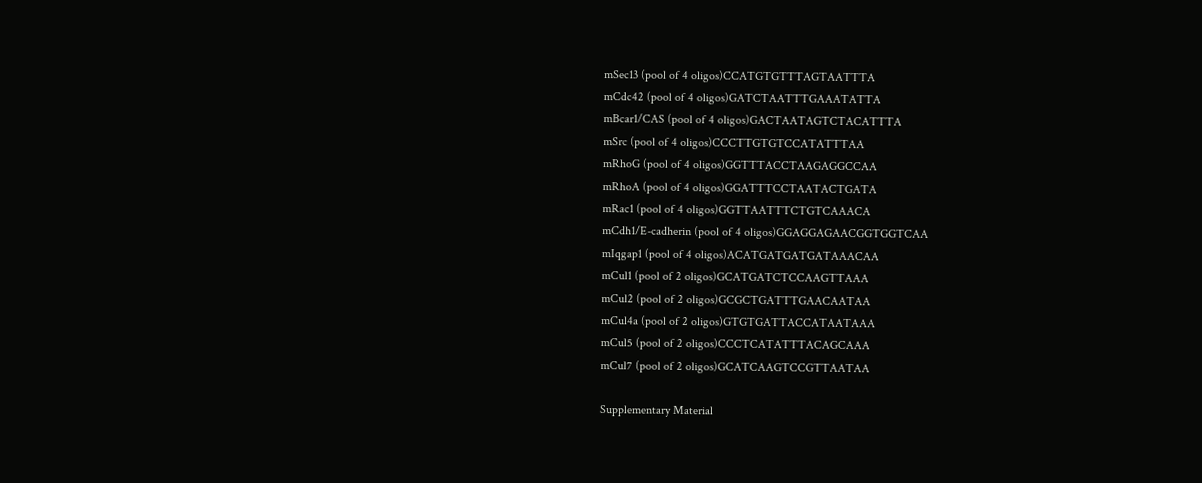mSec13 (pool of 4 oligos)CCATGTGTTTAGTAATTTA
mCdc42 (pool of 4 oligos)GATCTAATTTGAAATATTA
mBcar1/CAS (pool of 4 oligos)GACTAATAGTCTACATTTA
mSrc (pool of 4 oligos)CCCTTGTGTCCATATTTAA
mRhoG (pool of 4 oligos)GGTTTACCTAAGAGGCCAA
mRhoA (pool of 4 oligos)GGATTTCCTAATACTGATA
mRac1 (pool of 4 oligos)GGTTAATTTCTGTCAAACA
mCdh1/E-cadherin (pool of 4 oligos)GGAGGAGAACGGTGGTCAA
mIqgap1 (pool of 4 oligos)ACATGATGATGATAAACAA
mCul1 (pool of 2 oligos)GCATGATCTCCAAGTTAAA
mCul2 (pool of 2 oligos)GCGCTGATTTGAACAATAA
mCul4a (pool of 2 oligos)GTGTGATTACCATAATAAA
mCul5 (pool of 2 oligos)CCCTCATATTTACAGCAAA
mCul7 (pool of 2 oligos)GCATCAAGTCCGTTAATAA

Supplementary Material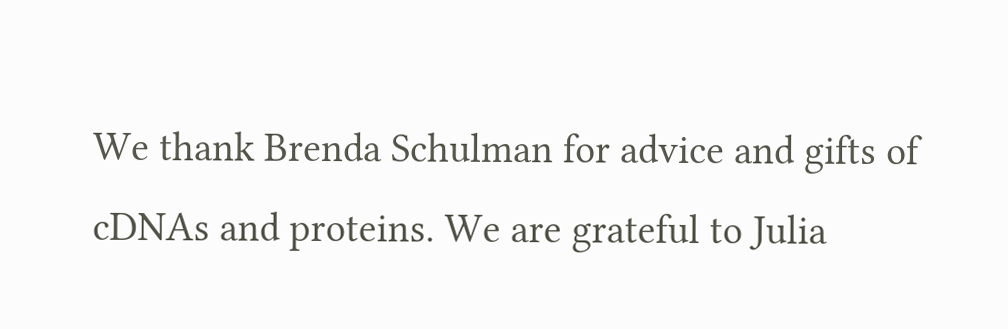We thank Brenda Schulman for advice and gifts of cDNAs and proteins. We are grateful to Julia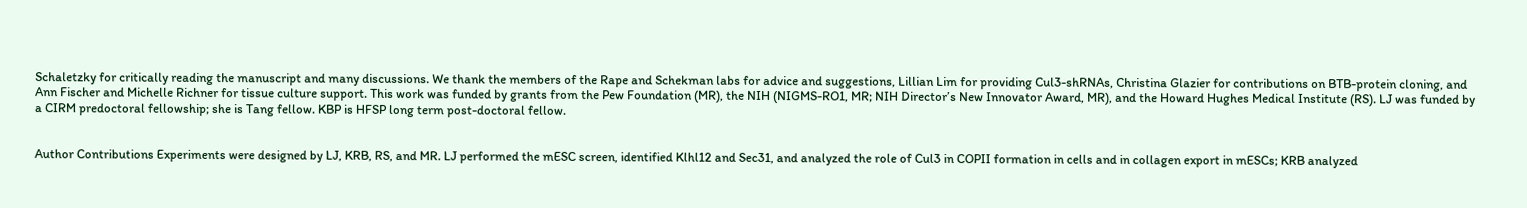Schaletzky for critically reading the manuscript and many discussions. We thank the members of the Rape and Schekman labs for advice and suggestions, Lillian Lim for providing Cul3-shRNAs, Christina Glazier for contributions on BTB-protein cloning, and Ann Fischer and Michelle Richner for tissue culture support. This work was funded by grants from the Pew Foundation (MR), the NIH (NIGMS-RO1, MR; NIH Director’s New Innovator Award, MR), and the Howard Hughes Medical Institute (RS). LJ was funded by a CIRM predoctoral fellowship; she is Tang fellow. KBP is HFSP long term post-doctoral fellow.


Author Contributions Experiments were designed by LJ, KRB, RS, and MR. LJ performed the mESC screen, identified Klhl12 and Sec31, and analyzed the role of Cul3 in COPII formation in cells and in collagen export in mESCs; KRB analyzed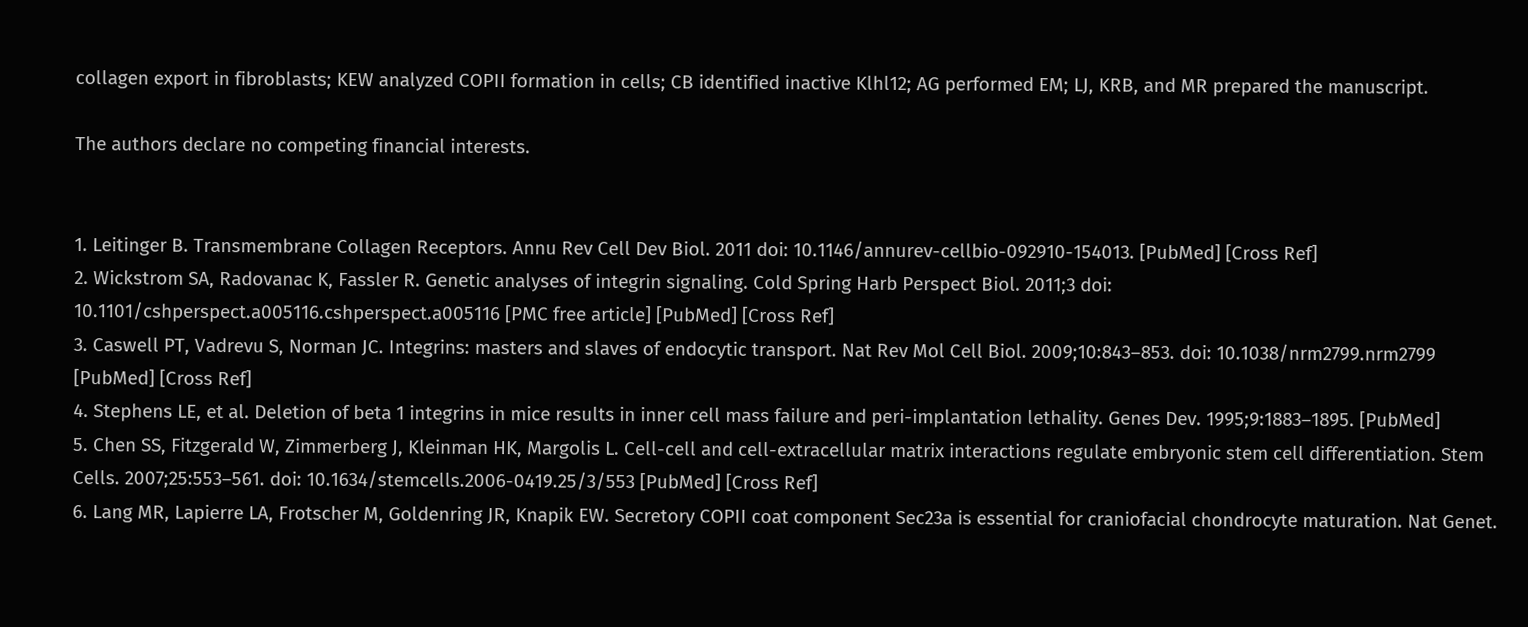collagen export in fibroblasts; KEW analyzed COPII formation in cells; CB identified inactive Klhl12; AG performed EM; LJ, KRB, and MR prepared the manuscript.

The authors declare no competing financial interests.


1. Leitinger B. Transmembrane Collagen Receptors. Annu Rev Cell Dev Biol. 2011 doi: 10.1146/annurev-cellbio-092910-154013. [PubMed] [Cross Ref]
2. Wickstrom SA, Radovanac K, Fassler R. Genetic analyses of integrin signaling. Cold Spring Harb Perspect Biol. 2011;3 doi: 10.1101/cshperspect.a005116.cshperspect.a005116 [PMC free article] [PubMed] [Cross Ref]
3. Caswell PT, Vadrevu S, Norman JC. Integrins: masters and slaves of endocytic transport. Nat Rev Mol Cell Biol. 2009;10:843–853. doi: 10.1038/nrm2799.nrm2799 [PubMed] [Cross Ref]
4. Stephens LE, et al. Deletion of beta 1 integrins in mice results in inner cell mass failure and peri-implantation lethality. Genes Dev. 1995;9:1883–1895. [PubMed]
5. Chen SS, Fitzgerald W, Zimmerberg J, Kleinman HK, Margolis L. Cell-cell and cell-extracellular matrix interactions regulate embryonic stem cell differentiation. Stem Cells. 2007;25:553–561. doi: 10.1634/stemcells.2006-0419.25/3/553 [PubMed] [Cross Ref]
6. Lang MR, Lapierre LA, Frotscher M, Goldenring JR, Knapik EW. Secretory COPII coat component Sec23a is essential for craniofacial chondrocyte maturation. Nat Genet.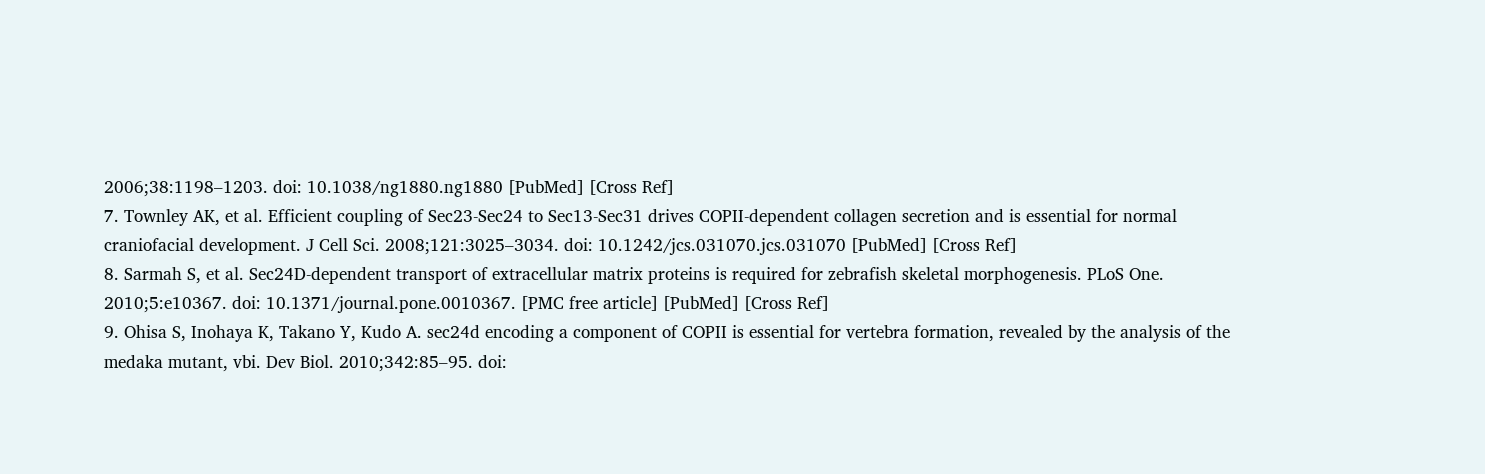2006;38:1198–1203. doi: 10.1038/ng1880.ng1880 [PubMed] [Cross Ref]
7. Townley AK, et al. Efficient coupling of Sec23-Sec24 to Sec13-Sec31 drives COPII-dependent collagen secretion and is essential for normal craniofacial development. J Cell Sci. 2008;121:3025–3034. doi: 10.1242/jcs.031070.jcs.031070 [PubMed] [Cross Ref]
8. Sarmah S, et al. Sec24D-dependent transport of extracellular matrix proteins is required for zebrafish skeletal morphogenesis. PLoS One. 2010;5:e10367. doi: 10.1371/journal.pone.0010367. [PMC free article] [PubMed] [Cross Ref]
9. Ohisa S, Inohaya K, Takano Y, Kudo A. sec24d encoding a component of COPII is essential for vertebra formation, revealed by the analysis of the medaka mutant, vbi. Dev Biol. 2010;342:85–95. doi: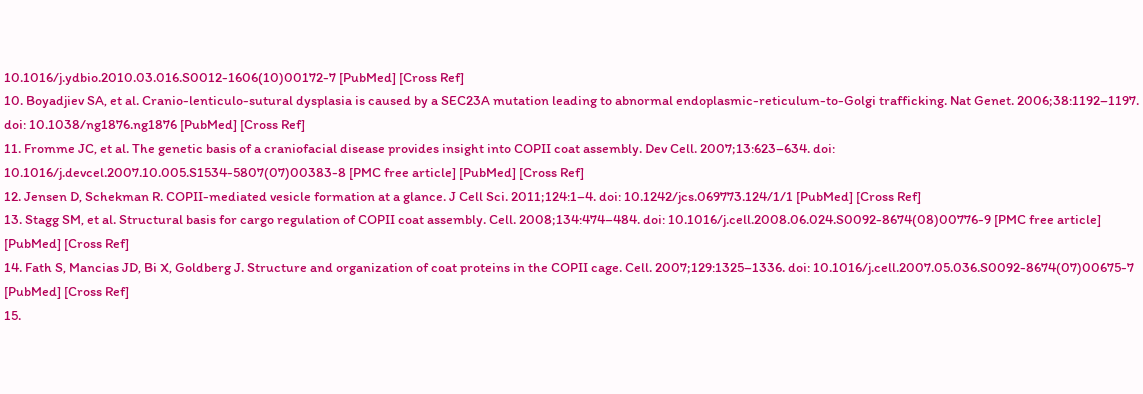10.1016/j.ydbio.2010.03.016.S0012-1606(10)00172-7 [PubMed] [Cross Ref]
10. Boyadjiev SA, et al. Cranio-lenticulo-sutural dysplasia is caused by a SEC23A mutation leading to abnormal endoplasmic-reticulum-to-Golgi trafficking. Nat Genet. 2006;38:1192–1197. doi: 10.1038/ng1876.ng1876 [PubMed] [Cross Ref]
11. Fromme JC, et al. The genetic basis of a craniofacial disease provides insight into COPII coat assembly. Dev Cell. 2007;13:623–634. doi: 10.1016/j.devcel.2007.10.005.S1534-5807(07)00383-8 [PMC free article] [PubMed] [Cross Ref]
12. Jensen D, Schekman R. COPII-mediated vesicle formation at a glance. J Cell Sci. 2011;124:1–4. doi: 10.1242/jcs.069773.124/1/1 [PubMed] [Cross Ref]
13. Stagg SM, et al. Structural basis for cargo regulation of COPII coat assembly. Cell. 2008;134:474–484. doi: 10.1016/j.cell.2008.06.024.S0092-8674(08)00776-9 [PMC free article] [PubMed] [Cross Ref]
14. Fath S, Mancias JD, Bi X, Goldberg J. Structure and organization of coat proteins in the COPII cage. Cell. 2007;129:1325–1336. doi: 10.1016/j.cell.2007.05.036.S0092-8674(07)00675-7 [PubMed] [Cross Ref]
15.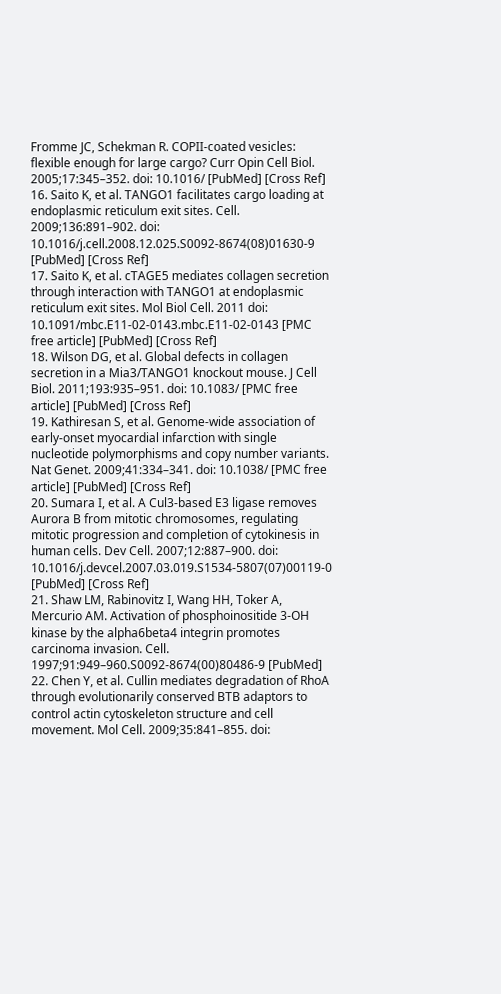Fromme JC, Schekman R. COPII-coated vesicles: flexible enough for large cargo? Curr Opin Cell Biol. 2005;17:345–352. doi: 10.1016/ [PubMed] [Cross Ref]
16. Saito K, et al. TANGO1 facilitates cargo loading at endoplasmic reticulum exit sites. Cell. 2009;136:891–902. doi: 10.1016/j.cell.2008.12.025.S0092-8674(08)01630-9 [PubMed] [Cross Ref]
17. Saito K, et al. cTAGE5 mediates collagen secretion through interaction with TANGO1 at endoplasmic reticulum exit sites. Mol Biol Cell. 2011 doi: 10.1091/mbc.E11-02-0143.mbc.E11-02-0143 [PMC free article] [PubMed] [Cross Ref]
18. Wilson DG, et al. Global defects in collagen secretion in a Mia3/TANGO1 knockout mouse. J Cell Biol. 2011;193:935–951. doi: 10.1083/ [PMC free article] [PubMed] [Cross Ref]
19. Kathiresan S, et al. Genome-wide association of early-onset myocardial infarction with single nucleotide polymorphisms and copy number variants. Nat Genet. 2009;41:334–341. doi: 10.1038/ [PMC free article] [PubMed] [Cross Ref]
20. Sumara I, et al. A Cul3-based E3 ligase removes Aurora B from mitotic chromosomes, regulating mitotic progression and completion of cytokinesis in human cells. Dev Cell. 2007;12:887–900. doi: 10.1016/j.devcel.2007.03.019.S1534-5807(07)00119-0 [PubMed] [Cross Ref]
21. Shaw LM, Rabinovitz I, Wang HH, Toker A, Mercurio AM. Activation of phosphoinositide 3-OH kinase by the alpha6beta4 integrin promotes carcinoma invasion. Cell. 1997;91:949–960.S0092-8674(00)80486-9 [PubMed]
22. Chen Y, et al. Cullin mediates degradation of RhoA through evolutionarily conserved BTB adaptors to control actin cytoskeleton structure and cell movement. Mol Cell. 2009;35:841–855. doi: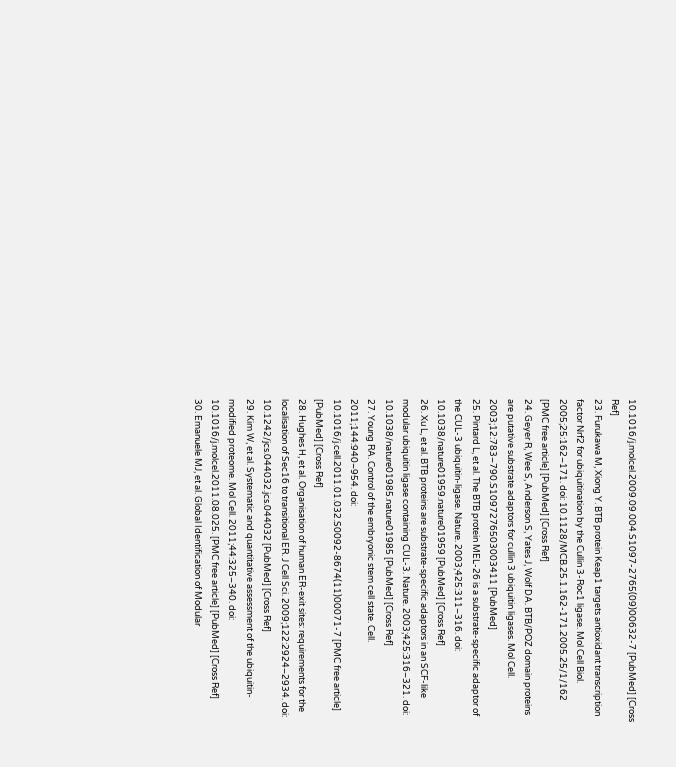10.1016/j.molcel.2009.09.004.S1097-2765(09)00632-7 [PubMed] [Cross Ref]
23. Furukawa M, Xiong Y. BTB protein Keap1 targets antioxidant transcription factor Nrf2 for ubiquitination by the Cullin 3-Roc1 ligase. Mol Cell Biol. 2005;25:162–171. doi: 10.1128/MCB.25.1.162-171.2005.25/1/162 [PMC free article] [PubMed] [Cross Ref]
24. Geyer R, Wee S, Anderson S, Yates J, Wolf DA. BTB/POZ domain proteins are putative substrate adaptors for cullin 3 ubiquitin ligases. Mol Cell. 2003;12:783–790.S1097276503003411 [PubMed]
25. Pintard L, et al. The BTB protein MEL-26 is a substrate-specific adaptor of the CUL-3 ubiquitin-ligase. Nature. 2003;425:311–316. doi: 10.1038/nature01959.nature01959 [PubMed] [Cross Ref]
26. Xu L, et al. BTB proteins are substrate-specific adaptors in an SCF-like modular ubiquitin ligase containing CUL-3. Nature. 2003;425:316–321. doi: 10.1038/nature01985.nature01985 [PubMed] [Cross Ref]
27. Young RA. Control of the embryonic stem cell state. Cell. 2011;144:940–954. doi: 10.1016/j.cell.2011.01.032.S0092-8674(11)00071-7 [PMC free article] [PubMed] [Cross Ref]
28. Hughes H, et al. Organisation of human ER-exit sites: requirements for the localisation of Sec16 to transitional ER. J Cell Sci. 2009;122:2924–2934. doi: 10.1242/jcs.044032.jcs.044032 [PubMed] [Cross Ref]
29. Kim W, et al. Systematic and quantitative assessment of the ubiquitin-modified proteome. Mol Cell. 2011;44:325–340. doi: 10.1016/j.molcel.2011.08.025. [PMC free article] [PubMed] [Cross Ref]
30. Emanuele MJ, et al. Global Identification of Modular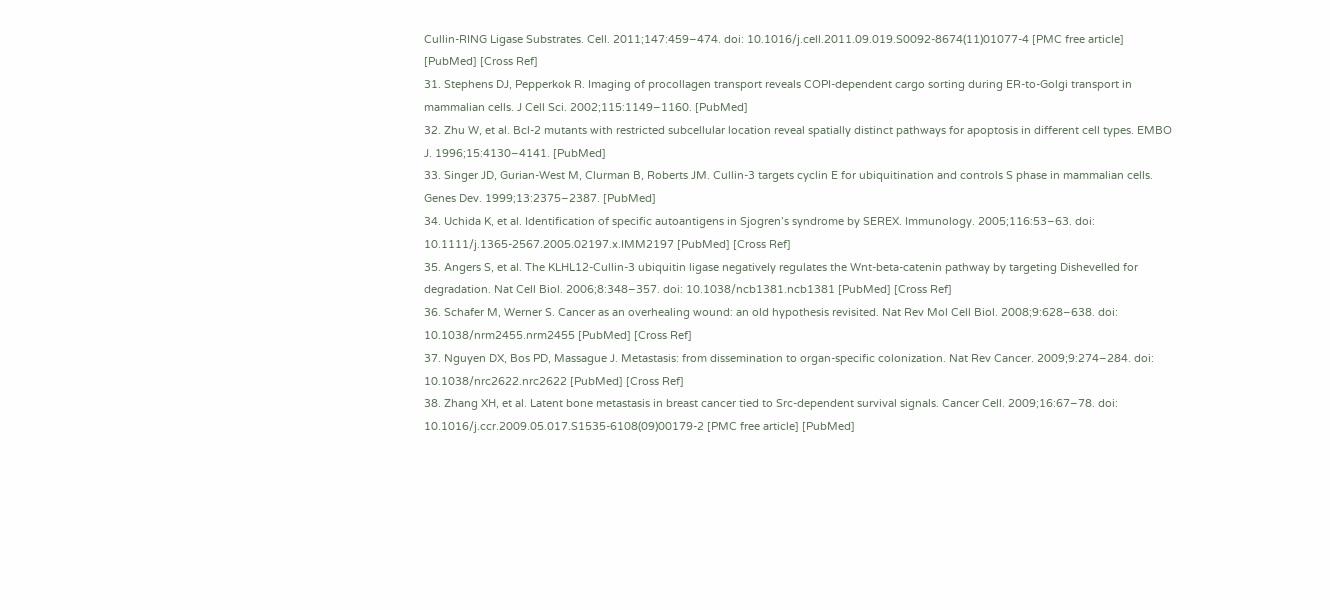Cullin-RING Ligase Substrates. Cell. 2011;147:459–474. doi: 10.1016/j.cell.2011.09.019.S0092-8674(11)01077-4 [PMC free article] [PubMed] [Cross Ref]
31. Stephens DJ, Pepperkok R. Imaging of procollagen transport reveals COPI-dependent cargo sorting during ER-to-Golgi transport in mammalian cells. J Cell Sci. 2002;115:1149–1160. [PubMed]
32. Zhu W, et al. Bcl-2 mutants with restricted subcellular location reveal spatially distinct pathways for apoptosis in different cell types. EMBO J. 1996;15:4130–4141. [PubMed]
33. Singer JD, Gurian-West M, Clurman B, Roberts JM. Cullin-3 targets cyclin E for ubiquitination and controls S phase in mammalian cells. Genes Dev. 1999;13:2375–2387. [PubMed]
34. Uchida K, et al. Identification of specific autoantigens in Sjogren’s syndrome by SEREX. Immunology. 2005;116:53–63. doi: 10.1111/j.1365-2567.2005.02197.x.IMM2197 [PubMed] [Cross Ref]
35. Angers S, et al. The KLHL12-Cullin-3 ubiquitin ligase negatively regulates the Wnt-beta-catenin pathway by targeting Dishevelled for degradation. Nat Cell Biol. 2006;8:348–357. doi: 10.1038/ncb1381.ncb1381 [PubMed] [Cross Ref]
36. Schafer M, Werner S. Cancer as an overhealing wound: an old hypothesis revisited. Nat Rev Mol Cell Biol. 2008;9:628–638. doi: 10.1038/nrm2455.nrm2455 [PubMed] [Cross Ref]
37. Nguyen DX, Bos PD, Massague J. Metastasis: from dissemination to organ-specific colonization. Nat Rev Cancer. 2009;9:274–284. doi: 10.1038/nrc2622.nrc2622 [PubMed] [Cross Ref]
38. Zhang XH, et al. Latent bone metastasis in breast cancer tied to Src-dependent survival signals. Cancer Cell. 2009;16:67–78. doi: 10.1016/j.ccr.2009.05.017.S1535-6108(09)00179-2 [PMC free article] [PubMed]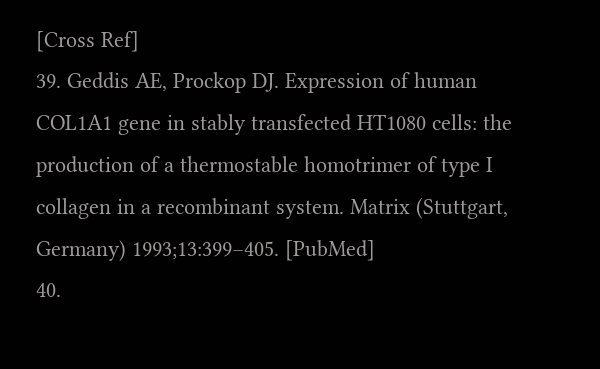[Cross Ref]
39. Geddis AE, Prockop DJ. Expression of human COL1A1 gene in stably transfected HT1080 cells: the production of a thermostable homotrimer of type I collagen in a recombinant system. Matrix (Stuttgart, Germany) 1993;13:399–405. [PubMed]
40.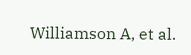Williamson A, et al.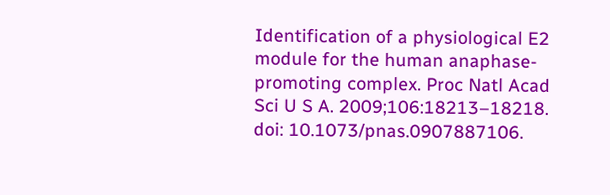Identification of a physiological E2 module for the human anaphase-promoting complex. Proc Natl Acad Sci U S A. 2009;106:18213–18218. doi: 10.1073/pnas.0907887106.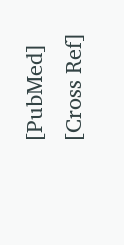[PubMed] [Cross Ref]